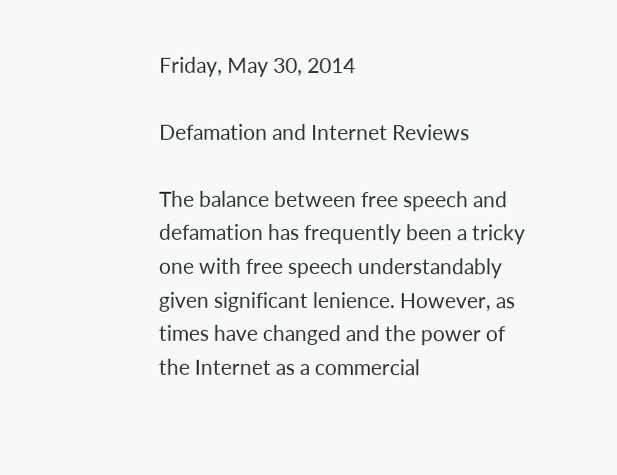Friday, May 30, 2014

Defamation and Internet Reviews

The balance between free speech and defamation has frequently been a tricky one with free speech understandably given significant lenience. However, as times have changed and the power of the Internet as a commercial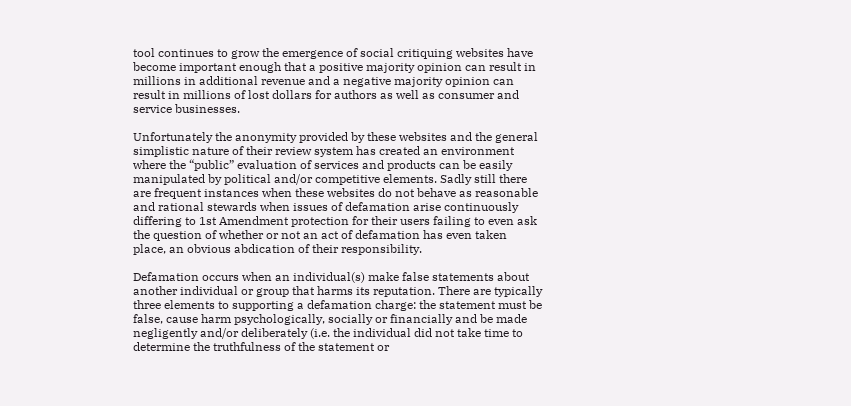tool continues to grow the emergence of social critiquing websites have become important enough that a positive majority opinion can result in millions in additional revenue and a negative majority opinion can result in millions of lost dollars for authors as well as consumer and service businesses.

Unfortunately the anonymity provided by these websites and the general simplistic nature of their review system has created an environment where the “public” evaluation of services and products can be easily manipulated by political and/or competitive elements. Sadly still there are frequent instances when these websites do not behave as reasonable and rational stewards when issues of defamation arise continuously differing to 1st Amendment protection for their users failing to even ask the question of whether or not an act of defamation has even taken place, an obvious abdication of their responsibility.

Defamation occurs when an individual(s) make false statements about another individual or group that harms its reputation. There are typically three elements to supporting a defamation charge: the statement must be false, cause harm psychologically, socially or financially and be made negligently and/or deliberately (i.e. the individual did not take time to determine the truthfulness of the statement or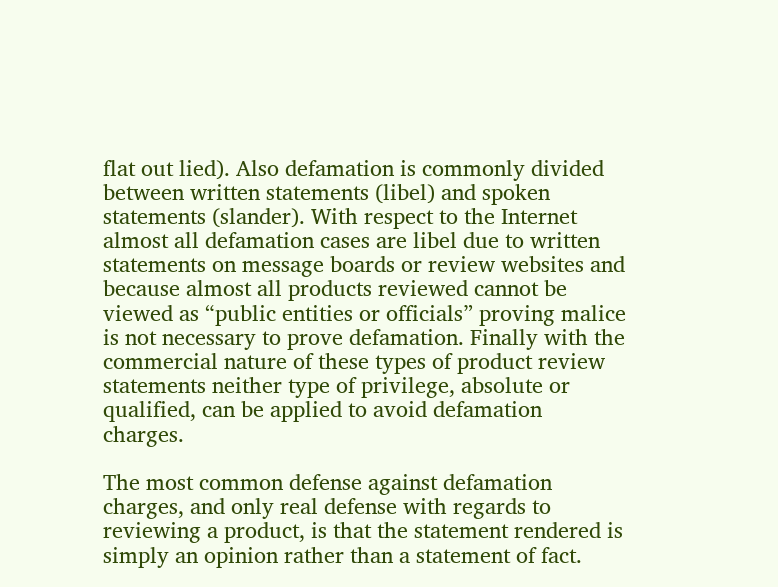flat out lied). Also defamation is commonly divided between written statements (libel) and spoken statements (slander). With respect to the Internet almost all defamation cases are libel due to written statements on message boards or review websites and because almost all products reviewed cannot be viewed as “public entities or officials” proving malice is not necessary to prove defamation. Finally with the commercial nature of these types of product review statements neither type of privilege, absolute or qualified, can be applied to avoid defamation charges.

The most common defense against defamation charges, and only real defense with regards to reviewing a product, is that the statement rendered is simply an opinion rather than a statement of fact.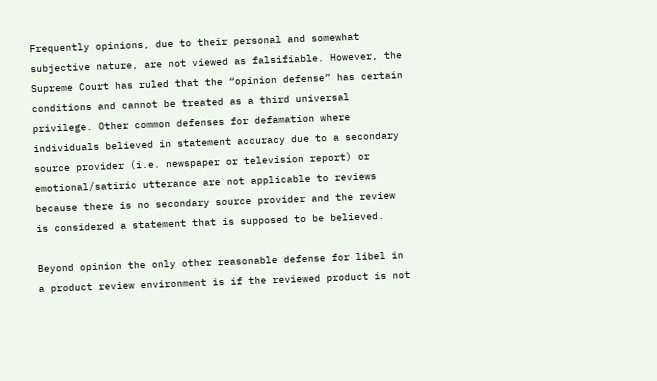Frequently opinions, due to their personal and somewhat subjective nature, are not viewed as falsifiable. However, the Supreme Court has ruled that the “opinion defense” has certain conditions and cannot be treated as a third universal privilege. Other common defenses for defamation where individuals believed in statement accuracy due to a secondary source provider (i.e. newspaper or television report) or emotional/satiric utterance are not applicable to reviews because there is no secondary source provider and the review is considered a statement that is supposed to be believed.

Beyond opinion the only other reasonable defense for libel in a product review environment is if the reviewed product is not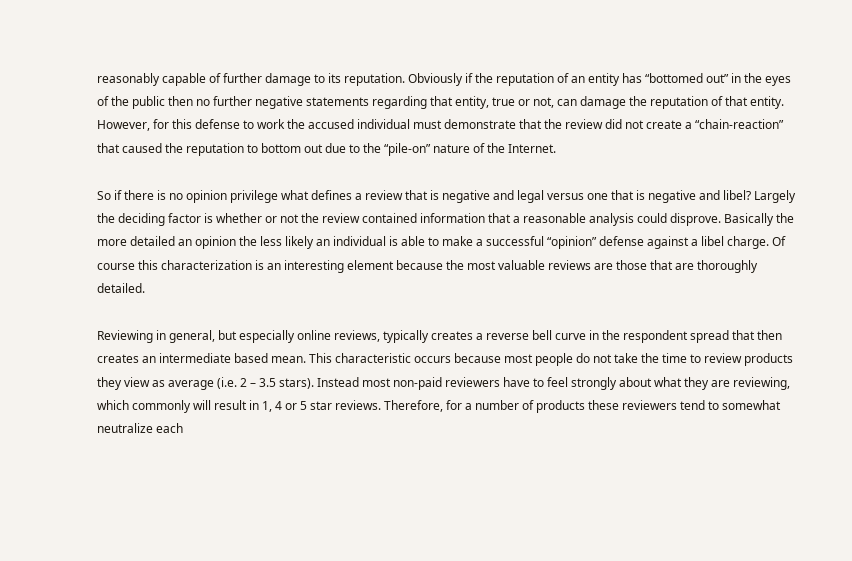reasonably capable of further damage to its reputation. Obviously if the reputation of an entity has “bottomed out” in the eyes of the public then no further negative statements regarding that entity, true or not, can damage the reputation of that entity. However, for this defense to work the accused individual must demonstrate that the review did not create a “chain-reaction” that caused the reputation to bottom out due to the “pile-on” nature of the Internet.

So if there is no opinion privilege what defines a review that is negative and legal versus one that is negative and libel? Largely the deciding factor is whether or not the review contained information that a reasonable analysis could disprove. Basically the more detailed an opinion the less likely an individual is able to make a successful “opinion” defense against a libel charge. Of course this characterization is an interesting element because the most valuable reviews are those that are thoroughly detailed.

Reviewing in general, but especially online reviews, typically creates a reverse bell curve in the respondent spread that then creates an intermediate based mean. This characteristic occurs because most people do not take the time to review products they view as average (i.e. 2 – 3.5 stars). Instead most non-paid reviewers have to feel strongly about what they are reviewing, which commonly will result in 1, 4 or 5 star reviews. Therefore, for a number of products these reviewers tend to somewhat neutralize each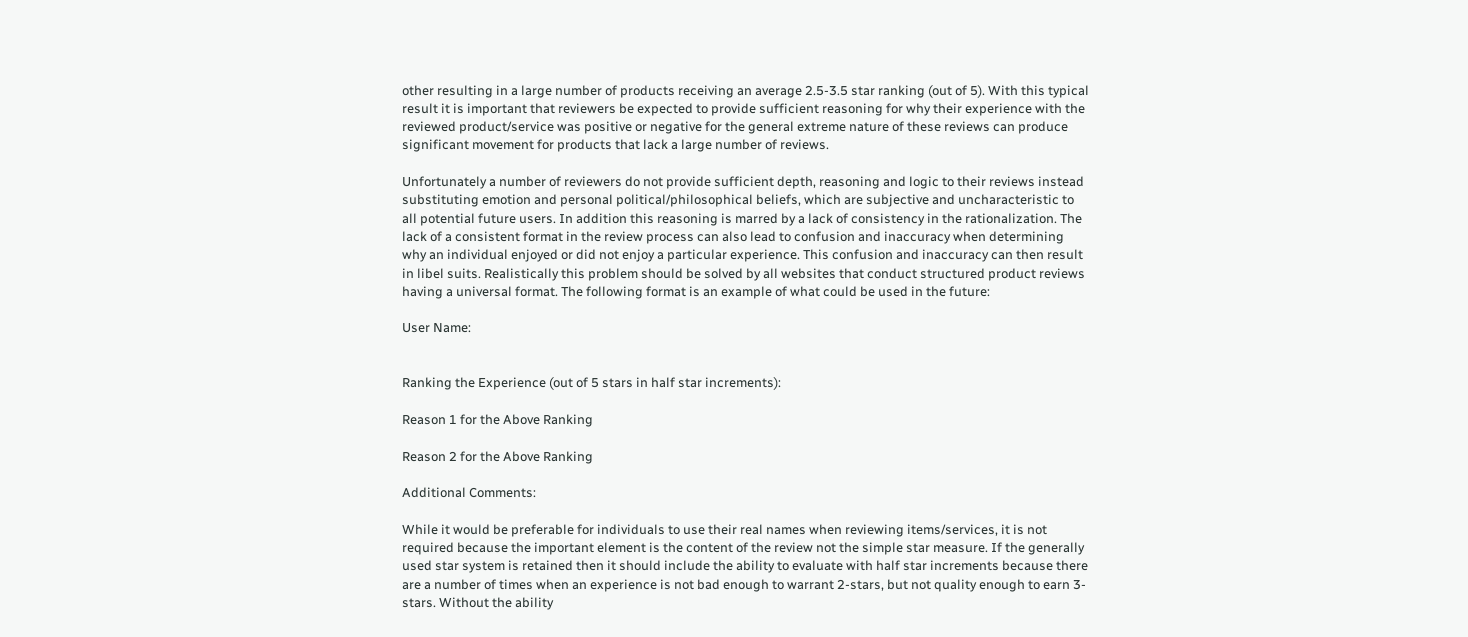other resulting in a large number of products receiving an average 2.5-3.5 star ranking (out of 5). With this typical result it is important that reviewers be expected to provide sufficient reasoning for why their experience with the reviewed product/service was positive or negative for the general extreme nature of these reviews can produce significant movement for products that lack a large number of reviews.

Unfortunately a number of reviewers do not provide sufficient depth, reasoning and logic to their reviews instead substituting emotion and personal political/philosophical beliefs, which are subjective and uncharacteristic to all potential future users. In addition this reasoning is marred by a lack of consistency in the rationalization. The lack of a consistent format in the review process can also lead to confusion and inaccuracy when determining why an individual enjoyed or did not enjoy a particular experience. This confusion and inaccuracy can then result in libel suits. Realistically this problem should be solved by all websites that conduct structured product reviews having a universal format. The following format is an example of what could be used in the future:

User Name:


Ranking the Experience (out of 5 stars in half star increments):

Reason 1 for the Above Ranking

Reason 2 for the Above Ranking

Additional Comments:

While it would be preferable for individuals to use their real names when reviewing items/services, it is not required because the important element is the content of the review not the simple star measure. If the generally used star system is retained then it should include the ability to evaluate with half star increments because there are a number of times when an experience is not bad enough to warrant 2-stars, but not quality enough to earn 3-stars. Without the ability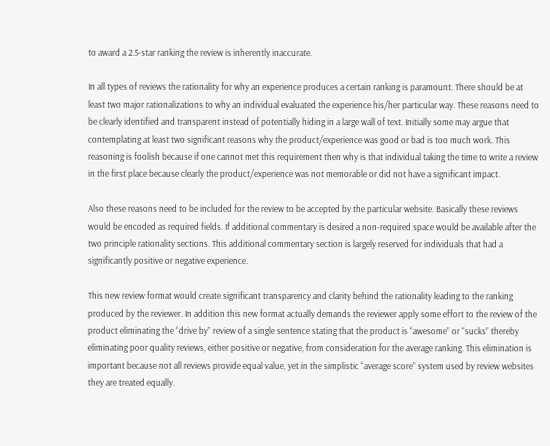to award a 2.5-star ranking the review is inherently inaccurate.

In all types of reviews the rationality for why an experience produces a certain ranking is paramount. There should be at least two major rationalizations to why an individual evaluated the experience his/her particular way. These reasons need to be clearly identified and transparent instead of potentially hiding in a large wall of text. Initially some may argue that contemplating at least two significant reasons why the product/experience was good or bad is too much work. This reasoning is foolish because if one cannot met this requirement then why is that individual taking the time to write a review in the first place because clearly the product/experience was not memorable or did not have a significant impact.

Also these reasons need to be included for the review to be accepted by the particular website. Basically these reviews would be encoded as required fields. If additional commentary is desired a non-required space would be available after the two principle rationality sections. This additional commentary section is largely reserved for individuals that had a significantly positive or negative experience.

This new review format would create significant transparency and clarity behind the rationality leading to the ranking produced by the reviewer. In addition this new format actually demands the reviewer apply some effort to the review of the product eliminating the “drive by” review of a single sentence stating that the product is “awesome” or “sucks” thereby eliminating poor quality reviews, either positive or negative, from consideration for the average ranking. This elimination is important because not all reviews provide equal value, yet in the simplistic “average score” system used by review websites they are treated equally.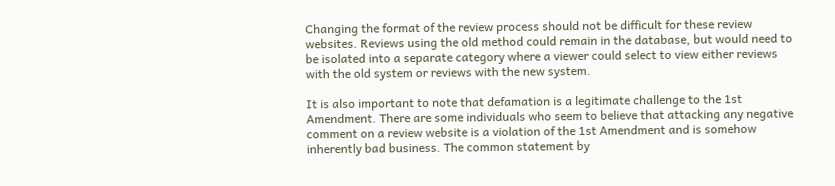Changing the format of the review process should not be difficult for these review websites. Reviews using the old method could remain in the database, but would need to be isolated into a separate category where a viewer could select to view either reviews with the old system or reviews with the new system.

It is also important to note that defamation is a legitimate challenge to the 1st Amendment. There are some individuals who seem to believe that attacking any negative comment on a review website is a violation of the 1st Amendment and is somehow inherently bad business. The common statement by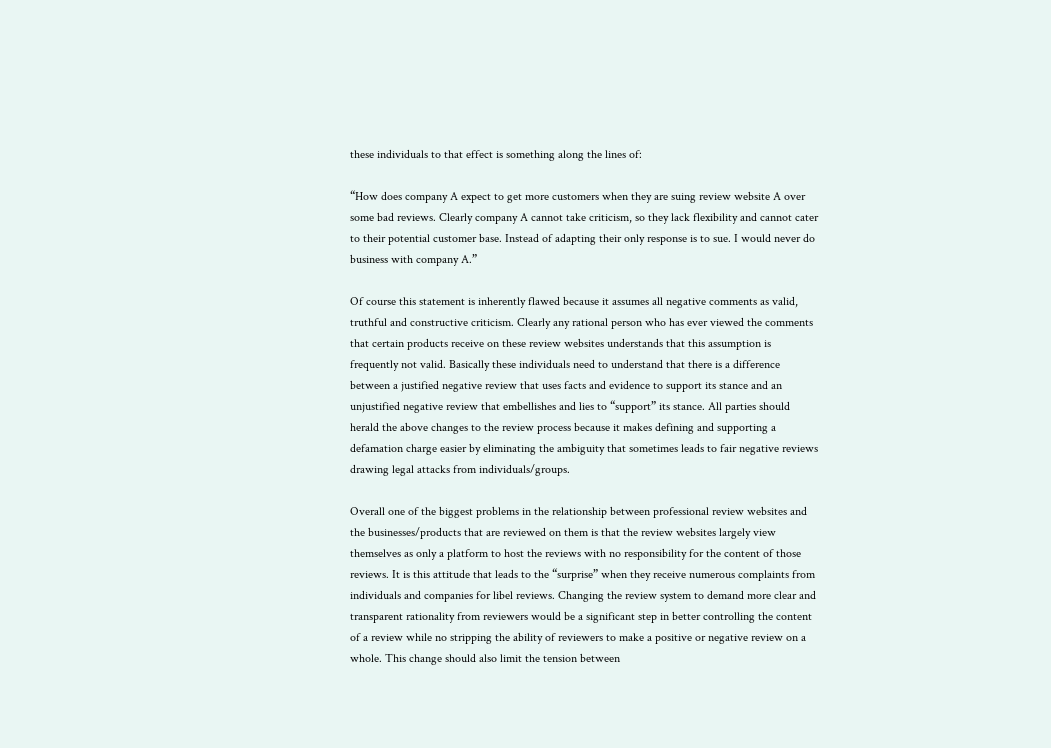these individuals to that effect is something along the lines of:

“How does company A expect to get more customers when they are suing review website A over some bad reviews. Clearly company A cannot take criticism, so they lack flexibility and cannot cater to their potential customer base. Instead of adapting their only response is to sue. I would never do business with company A.”

Of course this statement is inherently flawed because it assumes all negative comments as valid, truthful and constructive criticism. Clearly any rational person who has ever viewed the comments that certain products receive on these review websites understands that this assumption is frequently not valid. Basically these individuals need to understand that there is a difference between a justified negative review that uses facts and evidence to support its stance and an unjustified negative review that embellishes and lies to “support” its stance. All parties should herald the above changes to the review process because it makes defining and supporting a defamation charge easier by eliminating the ambiguity that sometimes leads to fair negative reviews drawing legal attacks from individuals/groups.

Overall one of the biggest problems in the relationship between professional review websites and the businesses/products that are reviewed on them is that the review websites largely view themselves as only a platform to host the reviews with no responsibility for the content of those reviews. It is this attitude that leads to the “surprise” when they receive numerous complaints from individuals and companies for libel reviews. Changing the review system to demand more clear and transparent rationality from reviewers would be a significant step in better controlling the content of a review while no stripping the ability of reviewers to make a positive or negative review on a whole. This change should also limit the tension between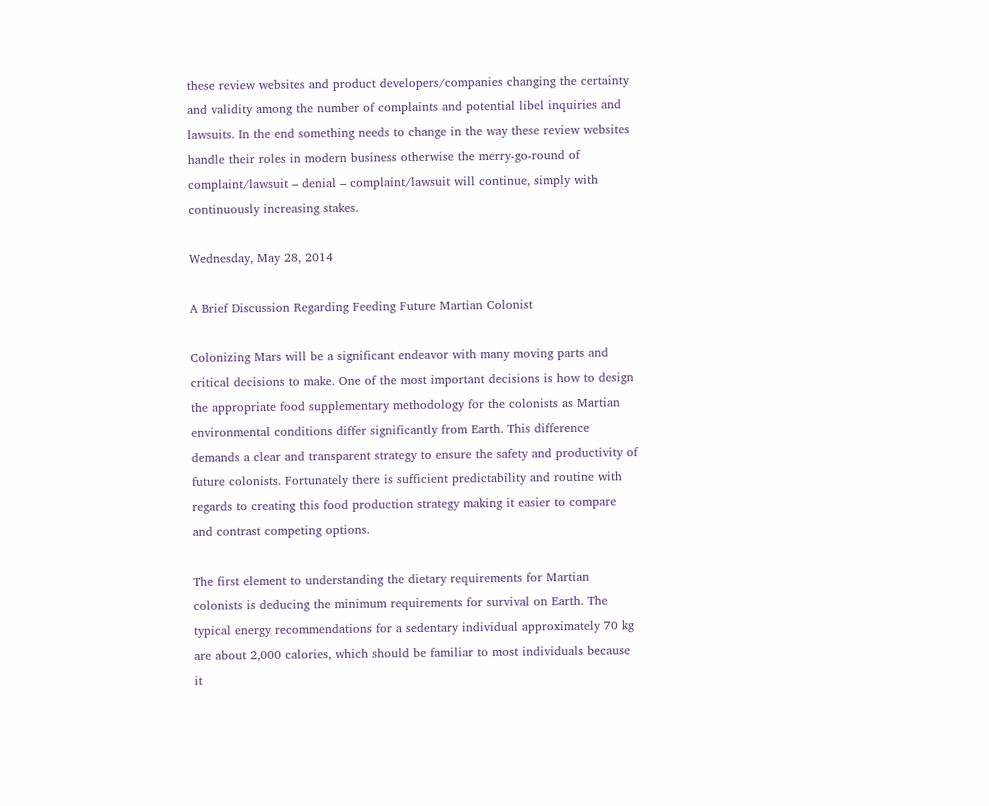these review websites and product developers/companies changing the certainty and validity among the number of complaints and potential libel inquiries and lawsuits. In the end something needs to change in the way these review websites handle their roles in modern business otherwise the merry-go-round of complaint/lawsuit – denial – complaint/lawsuit will continue, simply with continuously increasing stakes.

Wednesday, May 28, 2014

A Brief Discussion Regarding Feeding Future Martian Colonist

Colonizing Mars will be a significant endeavor with many moving parts and critical decisions to make. One of the most important decisions is how to design the appropriate food supplementary methodology for the colonists as Martian environmental conditions differ significantly from Earth. This difference demands a clear and transparent strategy to ensure the safety and productivity of future colonists. Fortunately there is sufficient predictability and routine with regards to creating this food production strategy making it easier to compare and contrast competing options.

The first element to understanding the dietary requirements for Martian colonists is deducing the minimum requirements for survival on Earth. The typical energy recommendations for a sedentary individual approximately 70 kg are about 2,000 calories, which should be familiar to most individuals because it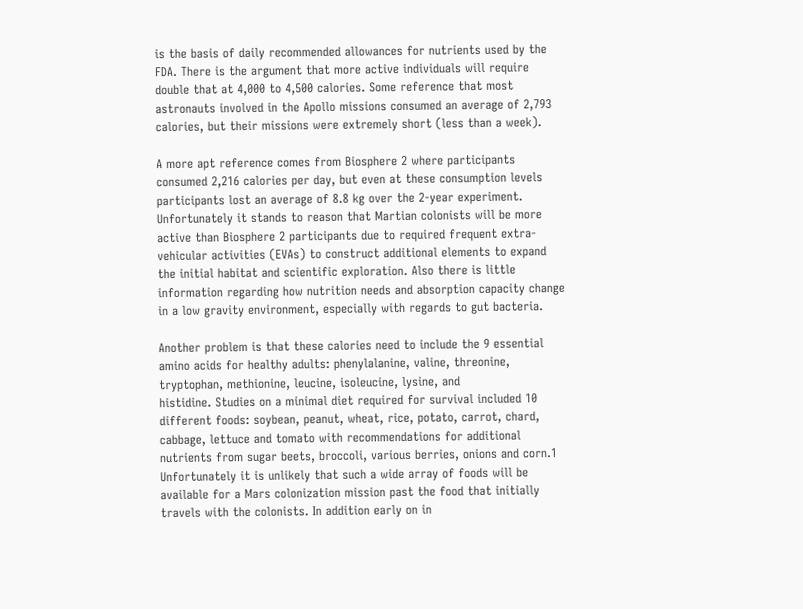is the basis of daily recommended allowances for nutrients used by the FDA. There is the argument that more active individuals will require double that at 4,000 to 4,500 calories. Some reference that most astronauts involved in the Apollo missions consumed an average of 2,793 calories, but their missions were extremely short (less than a week).

A more apt reference comes from Biosphere 2 where participants consumed 2,216 calories per day, but even at these consumption levels participants lost an average of 8.8 kg over the 2-year experiment. Unfortunately it stands to reason that Martian colonists will be more active than Biosphere 2 participants due to required frequent extra-vehicular activities (EVAs) to construct additional elements to expand the initial habitat and scientific exploration. Also there is little information regarding how nutrition needs and absorption capacity change in a low gravity environment, especially with regards to gut bacteria.

Another problem is that these calories need to include the 9 essential amino acids for healthy adults: phenylalanine, valine, threonine, tryptophan, methionine, leucine, isoleucine, lysine, and
histidine. Studies on a minimal diet required for survival included 10 different foods: soybean, peanut, wheat, rice, potato, carrot, chard, cabbage, lettuce and tomato with recommendations for additional nutrients from sugar beets, broccoli, various berries, onions and corn.1 Unfortunately it is unlikely that such a wide array of foods will be available for a Mars colonization mission past the food that initially travels with the colonists. In addition early on in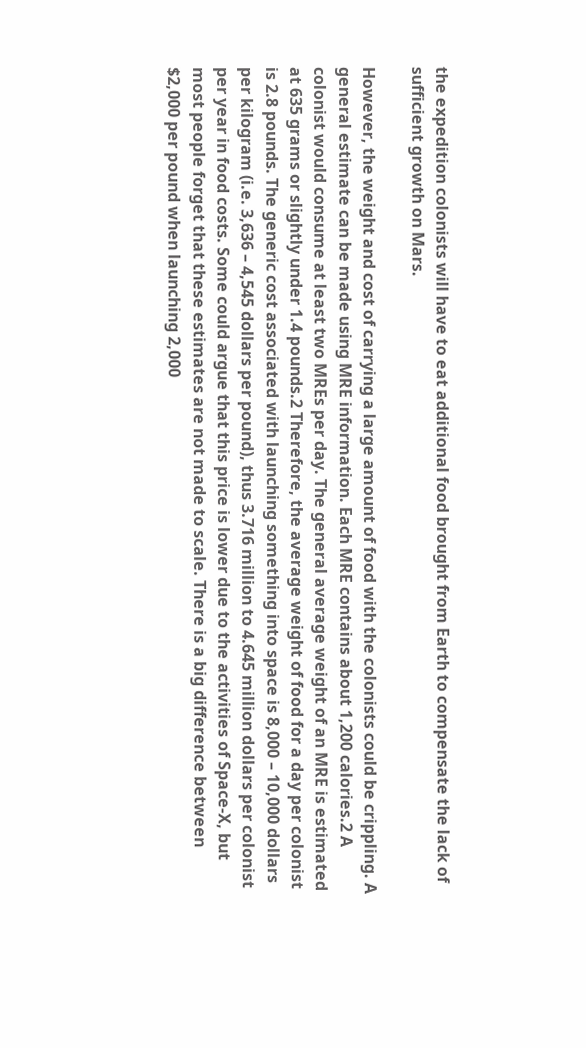the expedition colonists will have to eat additional food brought from Earth to compensate the lack of sufficient growth on Mars.

However, the weight and cost of carrying a large amount of food with the colonists could be crippling. A general estimate can be made using MRE information. Each MRE contains about 1,200 calories.2 A colonist would consume at least two MREs per day. The general average weight of an MRE is estimated at 635 grams or slightly under 1.4 pounds.2 Therefore, the average weight of food for a day per colonist is 2.8 pounds. The generic cost associated with launching something into space is 8,000 – 10,000 dollars per kilogram (i.e. 3,636 – 4,545 dollars per pound), thus 3.716 million to 4.645 million dollars per colonist per year in food costs. Some could argue that this price is lower due to the activities of Space-X, but most people forget that these estimates are not made to scale. There is a big difference between $2,000 per pound when launching 2,000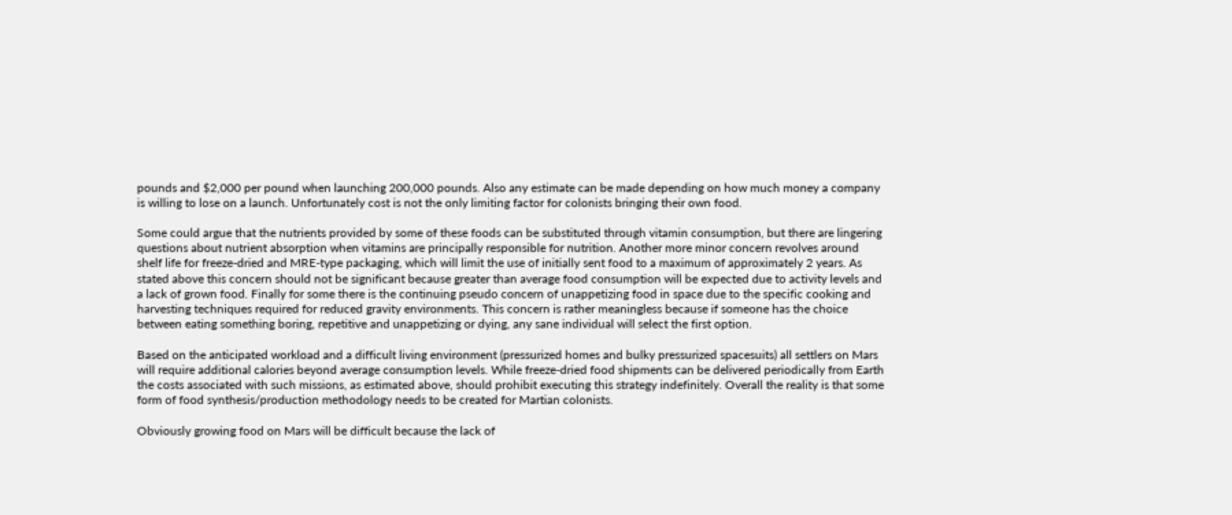pounds and $2,000 per pound when launching 200,000 pounds. Also any estimate can be made depending on how much money a company is willing to lose on a launch. Unfortunately cost is not the only limiting factor for colonists bringing their own food.

Some could argue that the nutrients provided by some of these foods can be substituted through vitamin consumption, but there are lingering questions about nutrient absorption when vitamins are principally responsible for nutrition. Another more minor concern revolves around shelf life for freeze-dried and MRE-type packaging, which will limit the use of initially sent food to a maximum of approximately 2 years. As stated above this concern should not be significant because greater than average food consumption will be expected due to activity levels and a lack of grown food. Finally for some there is the continuing pseudo concern of unappetizing food in space due to the specific cooking and harvesting techniques required for reduced gravity environments. This concern is rather meaningless because if someone has the choice between eating something boring, repetitive and unappetizing or dying, any sane individual will select the first option.

Based on the anticipated workload and a difficult living environment (pressurized homes and bulky pressurized spacesuits) all settlers on Mars will require additional calories beyond average consumption levels. While freeze-dried food shipments can be delivered periodically from Earth the costs associated with such missions, as estimated above, should prohibit executing this strategy indefinitely. Overall the reality is that some form of food synthesis/production methodology needs to be created for Martian colonists.

Obviously growing food on Mars will be difficult because the lack of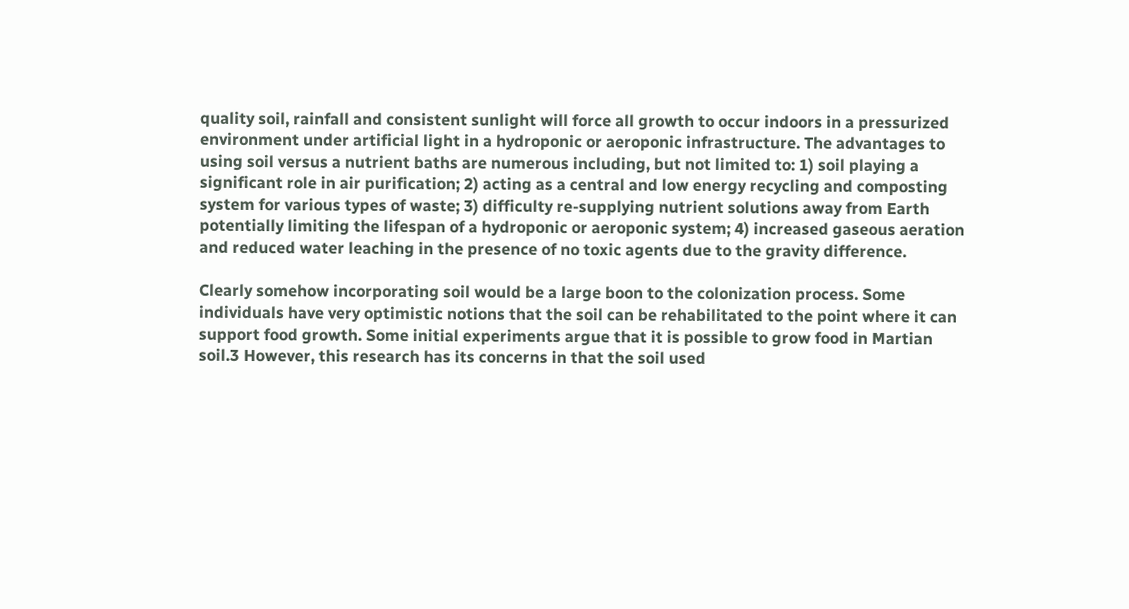quality soil, rainfall and consistent sunlight will force all growth to occur indoors in a pressurized environment under artificial light in a hydroponic or aeroponic infrastructure. The advantages to using soil versus a nutrient baths are numerous including, but not limited to: 1) soil playing a significant role in air purification; 2) acting as a central and low energy recycling and composting system for various types of waste; 3) difficulty re-supplying nutrient solutions away from Earth potentially limiting the lifespan of a hydroponic or aeroponic system; 4) increased gaseous aeration and reduced water leaching in the presence of no toxic agents due to the gravity difference.

Clearly somehow incorporating soil would be a large boon to the colonization process. Some individuals have very optimistic notions that the soil can be rehabilitated to the point where it can support food growth. Some initial experiments argue that it is possible to grow food in Martian soil.3 However, this research has its concerns in that the soil used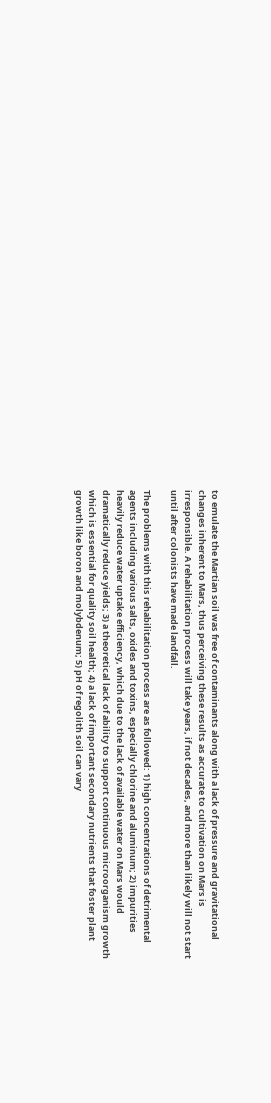to emulate the Martian soil was free of contaminants along with a lack of pressure and gravitational changes inherent to Mars, thus perceiving these results as accurate to cultivation on Mars is irresponsible. A rehabilitation process will take years, if not decades, and more than likely will not start until after colonists have made landfall.

The problems with this rehabilitation process are as followed: 1) high concentrations of detrimental agents including various salts, oxides and toxins, especially chlorine and aluminum; 2) impurities heavily reduce water uptake efficiency, which due to the lack of available water on Mars would dramatically reduce yields; 3) a theoretical lack of ability to support continuous microorganism growth which is essential for quality soil health; 4) a lack of important secondary nutrients that foster plant growth like boron and molybdenum; 5) pH of regolith soil can vary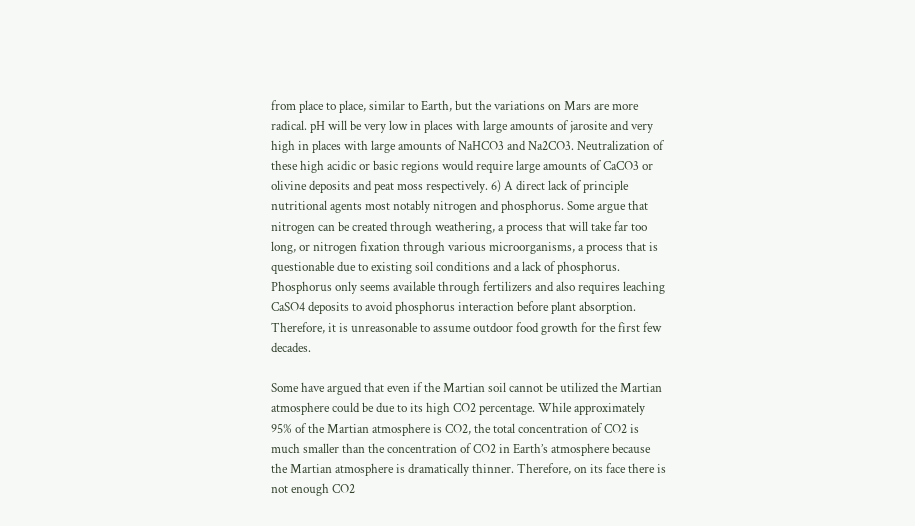from place to place, similar to Earth, but the variations on Mars are more radical. pH will be very low in places with large amounts of jarosite and very high in places with large amounts of NaHCO3 and Na2CO3. Neutralization of these high acidic or basic regions would require large amounts of CaCO3 or olivine deposits and peat moss respectively. 6) A direct lack of principle nutritional agents most notably nitrogen and phosphorus. Some argue that nitrogen can be created through weathering, a process that will take far too long, or nitrogen fixation through various microorganisms, a process that is questionable due to existing soil conditions and a lack of phosphorus. Phosphorus only seems available through fertilizers and also requires leaching CaSO4 deposits to avoid phosphorus interaction before plant absorption. Therefore, it is unreasonable to assume outdoor food growth for the first few decades.

Some have argued that even if the Martian soil cannot be utilized the Martian atmosphere could be due to its high CO2 percentage. While approximately 95% of the Martian atmosphere is CO2, the total concentration of CO2 is much smaller than the concentration of CO2 in Earth’s atmosphere because the Martian atmosphere is dramatically thinner. Therefore, on its face there is not enough CO2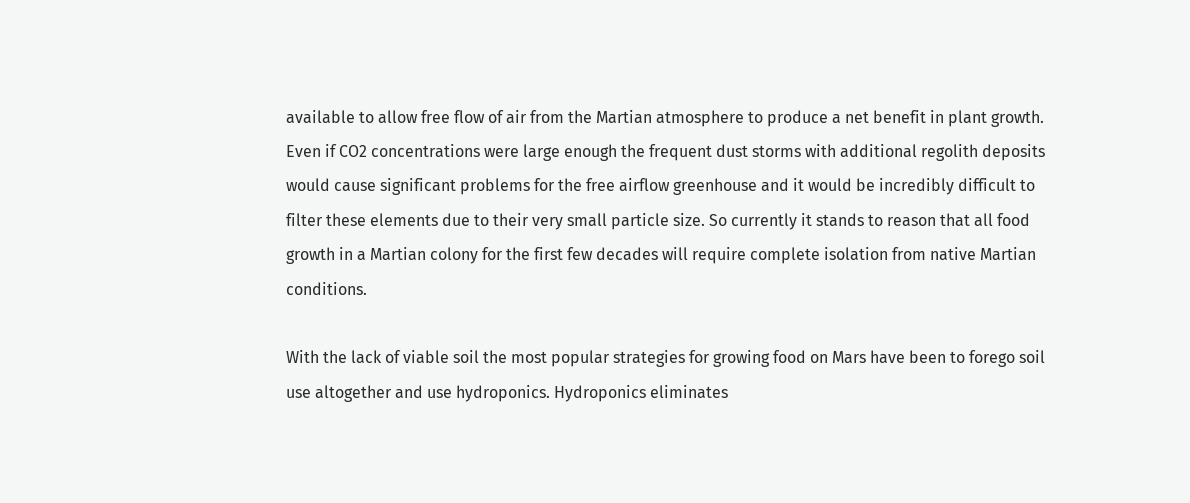available to allow free flow of air from the Martian atmosphere to produce a net benefit in plant growth. Even if CO2 concentrations were large enough the frequent dust storms with additional regolith deposits would cause significant problems for the free airflow greenhouse and it would be incredibly difficult to filter these elements due to their very small particle size. So currently it stands to reason that all food growth in a Martian colony for the first few decades will require complete isolation from native Martian conditions.

With the lack of viable soil the most popular strategies for growing food on Mars have been to forego soil use altogether and use hydroponics. Hydroponics eliminates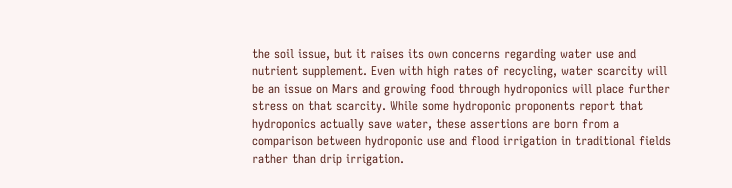the soil issue, but it raises its own concerns regarding water use and nutrient supplement. Even with high rates of recycling, water scarcity will be an issue on Mars and growing food through hydroponics will place further stress on that scarcity. While some hydroponic proponents report that hydroponics actually save water, these assertions are born from a comparison between hydroponic use and flood irrigation in traditional fields rather than drip irrigation.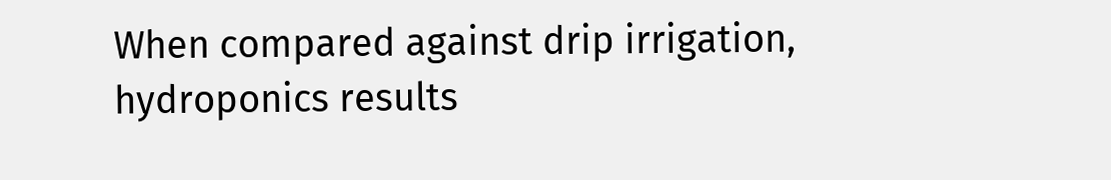When compared against drip irrigation, hydroponics results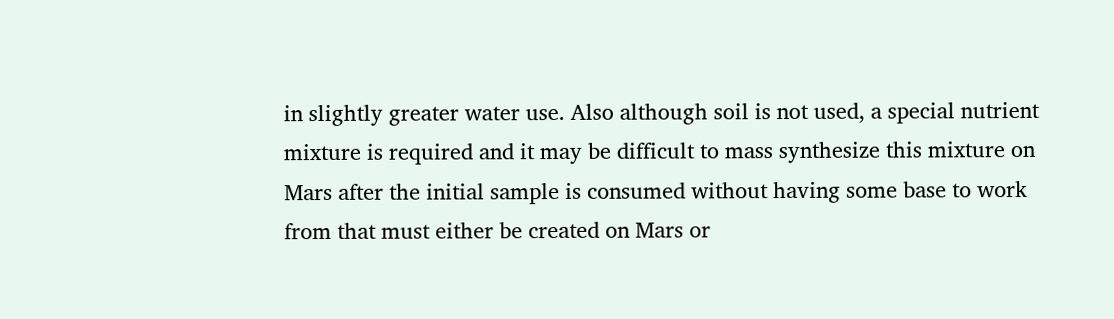in slightly greater water use. Also although soil is not used, a special nutrient mixture is required and it may be difficult to mass synthesize this mixture on Mars after the initial sample is consumed without having some base to work from that must either be created on Mars or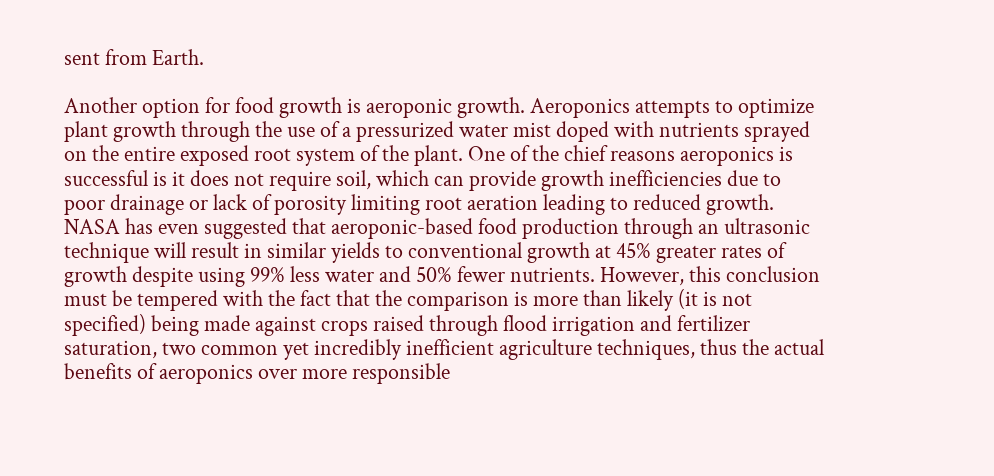sent from Earth.

Another option for food growth is aeroponic growth. Aeroponics attempts to optimize plant growth through the use of a pressurized water mist doped with nutrients sprayed on the entire exposed root system of the plant. One of the chief reasons aeroponics is successful is it does not require soil, which can provide growth inefficiencies due to poor drainage or lack of porosity limiting root aeration leading to reduced growth. NASA has even suggested that aeroponic-based food production through an ultrasonic technique will result in similar yields to conventional growth at 45% greater rates of growth despite using 99% less water and 50% fewer nutrients. However, this conclusion must be tempered with the fact that the comparison is more than likely (it is not specified) being made against crops raised through flood irrigation and fertilizer saturation, two common yet incredibly inefficient agriculture techniques, thus the actual benefits of aeroponics over more responsible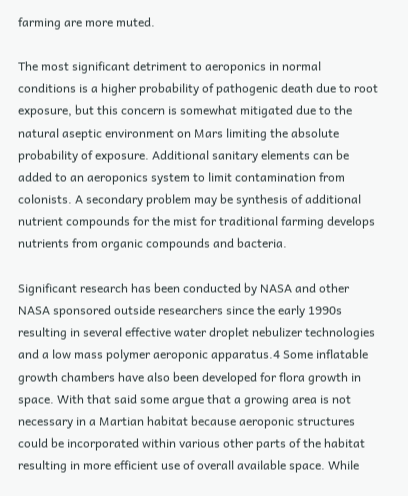farming are more muted.

The most significant detriment to aeroponics in normal conditions is a higher probability of pathogenic death due to root exposure, but this concern is somewhat mitigated due to the natural aseptic environment on Mars limiting the absolute probability of exposure. Additional sanitary elements can be added to an aeroponics system to limit contamination from colonists. A secondary problem may be synthesis of additional nutrient compounds for the mist for traditional farming develops nutrients from organic compounds and bacteria.

Significant research has been conducted by NASA and other NASA sponsored outside researchers since the early 1990s resulting in several effective water droplet nebulizer technologies and a low mass polymer aeroponic apparatus.4 Some inflatable growth chambers have also been developed for flora growth in space. With that said some argue that a growing area is not necessary in a Martian habitat because aeroponic structures could be incorporated within various other parts of the habitat resulting in more efficient use of overall available space. While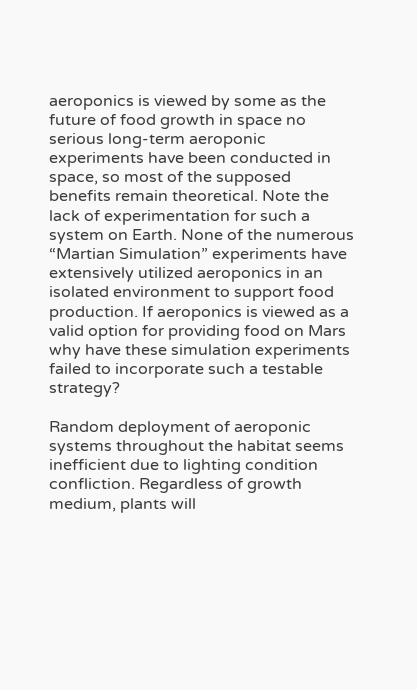aeroponics is viewed by some as the future of food growth in space no serious long-term aeroponic experiments have been conducted in space, so most of the supposed benefits remain theoretical. Note the lack of experimentation for such a system on Earth. None of the numerous “Martian Simulation” experiments have extensively utilized aeroponics in an isolated environment to support food production. If aeroponics is viewed as a valid option for providing food on Mars why have these simulation experiments failed to incorporate such a testable strategy?

Random deployment of aeroponic systems throughout the habitat seems inefficient due to lighting condition confliction. Regardless of growth medium, plants will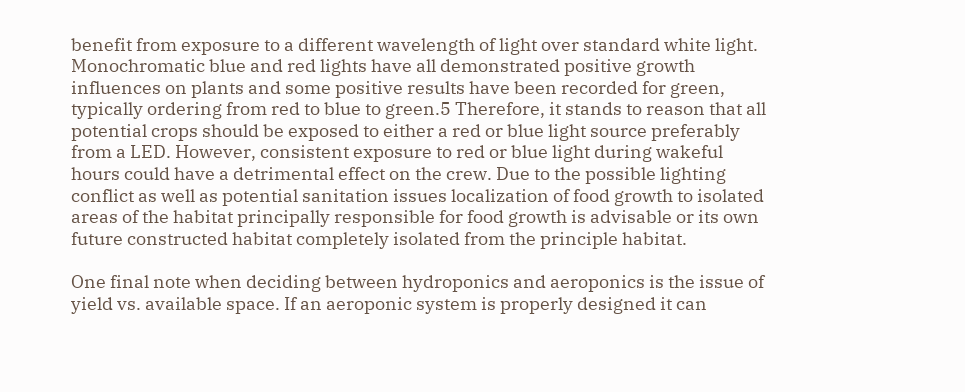benefit from exposure to a different wavelength of light over standard white light. Monochromatic blue and red lights have all demonstrated positive growth influences on plants and some positive results have been recorded for green, typically ordering from red to blue to green.5 Therefore, it stands to reason that all potential crops should be exposed to either a red or blue light source preferably from a LED. However, consistent exposure to red or blue light during wakeful hours could have a detrimental effect on the crew. Due to the possible lighting conflict as well as potential sanitation issues localization of food growth to isolated areas of the habitat principally responsible for food growth is advisable or its own future constructed habitat completely isolated from the principle habitat.

One final note when deciding between hydroponics and aeroponics is the issue of yield vs. available space. If an aeroponic system is properly designed it can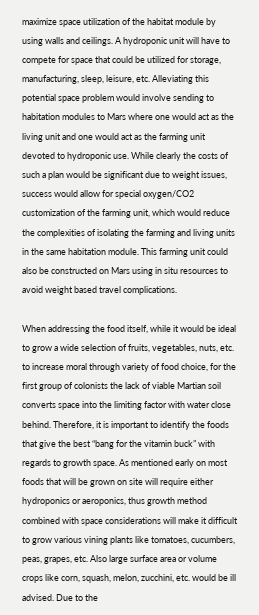maximize space utilization of the habitat module by using walls and ceilings. A hydroponic unit will have to compete for space that could be utilized for storage, manufacturing, sleep, leisure, etc. Alleviating this potential space problem would involve sending to habitation modules to Mars where one would act as the living unit and one would act as the farming unit devoted to hydroponic use. While clearly the costs of such a plan would be significant due to weight issues, success would allow for special oxygen/CO2 customization of the farming unit, which would reduce the complexities of isolating the farming and living units in the same habitation module. This farming unit could also be constructed on Mars using in situ resources to avoid weight based travel complications.

When addressing the food itself, while it would be ideal to grow a wide selection of fruits, vegetables, nuts, etc. to increase moral through variety of food choice, for the first group of colonists the lack of viable Martian soil converts space into the limiting factor with water close behind. Therefore, it is important to identify the foods that give the best “bang for the vitamin buck” with regards to growth space. As mentioned early on most foods that will be grown on site will require either hydroponics or aeroponics, thus growth method combined with space considerations will make it difficult to grow various vining plants like tomatoes, cucumbers, peas, grapes, etc. Also large surface area or volume crops like corn, squash, melon, zucchini, etc. would be ill advised. Due to the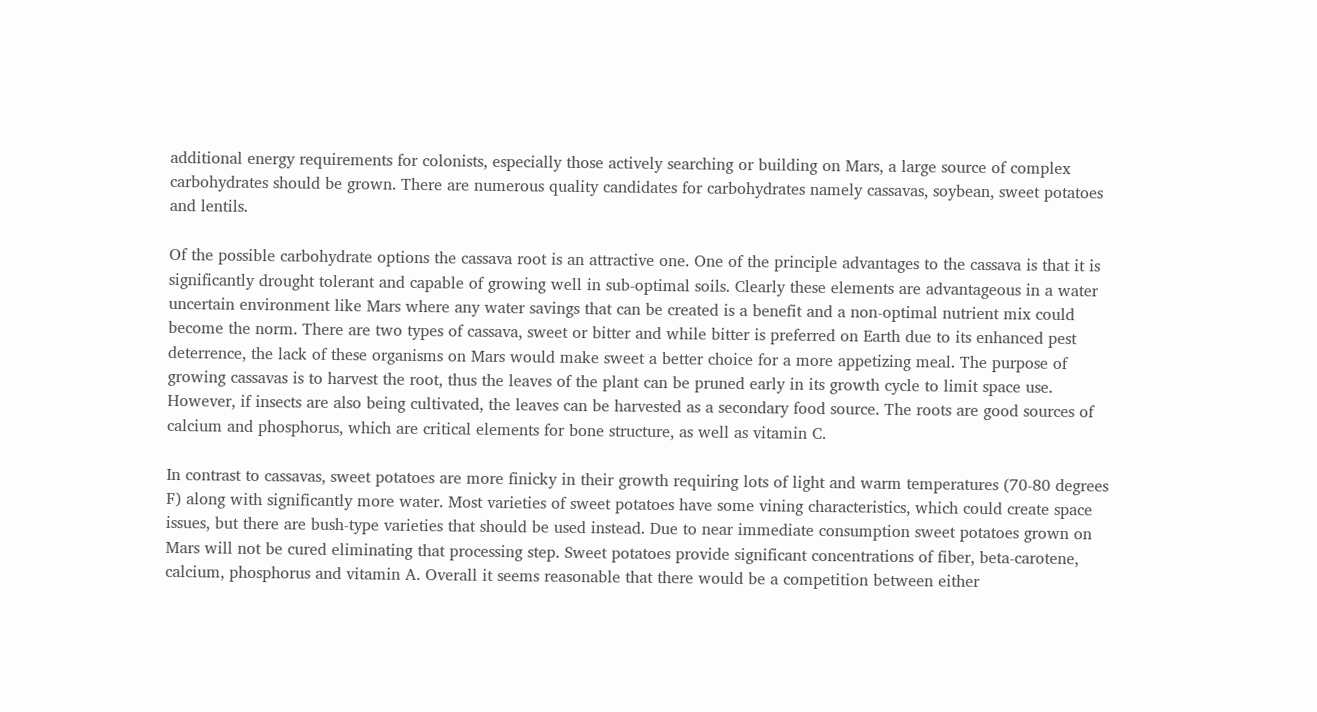additional energy requirements for colonists, especially those actively searching or building on Mars, a large source of complex carbohydrates should be grown. There are numerous quality candidates for carbohydrates namely cassavas, soybean, sweet potatoes and lentils.

Of the possible carbohydrate options the cassava root is an attractive one. One of the principle advantages to the cassava is that it is significantly drought tolerant and capable of growing well in sub-optimal soils. Clearly these elements are advantageous in a water uncertain environment like Mars where any water savings that can be created is a benefit and a non-optimal nutrient mix could become the norm. There are two types of cassava, sweet or bitter and while bitter is preferred on Earth due to its enhanced pest deterrence, the lack of these organisms on Mars would make sweet a better choice for a more appetizing meal. The purpose of growing cassavas is to harvest the root, thus the leaves of the plant can be pruned early in its growth cycle to limit space use. However, if insects are also being cultivated, the leaves can be harvested as a secondary food source. The roots are good sources of calcium and phosphorus, which are critical elements for bone structure, as well as vitamin C.

In contrast to cassavas, sweet potatoes are more finicky in their growth requiring lots of light and warm temperatures (70-80 degrees F) along with significantly more water. Most varieties of sweet potatoes have some vining characteristics, which could create space issues, but there are bush-type varieties that should be used instead. Due to near immediate consumption sweet potatoes grown on Mars will not be cured eliminating that processing step. Sweet potatoes provide significant concentrations of fiber, beta-carotene, calcium, phosphorus and vitamin A. Overall it seems reasonable that there would be a competition between either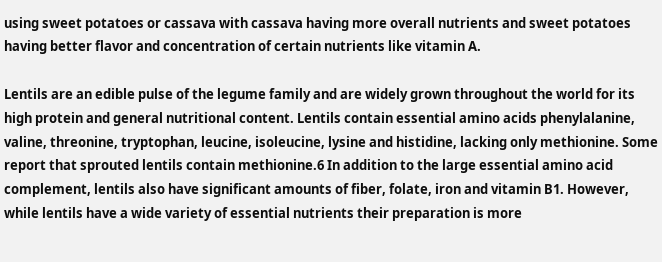using sweet potatoes or cassava with cassava having more overall nutrients and sweet potatoes having better flavor and concentration of certain nutrients like vitamin A.

Lentils are an edible pulse of the legume family and are widely grown throughout the world for its high protein and general nutritional content. Lentils contain essential amino acids phenylalanine, valine, threonine, tryptophan, leucine, isoleucine, lysine and histidine, lacking only methionine. Some report that sprouted lentils contain methionine.6 In addition to the large essential amino acid complement, lentils also have significant amounts of fiber, folate, iron and vitamin B1. However, while lentils have a wide variety of essential nutrients their preparation is more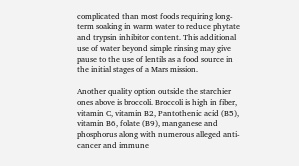complicated than most foods requiring long-term soaking in warm water to reduce phytate and trypsin inhibitor content. This additional use of water beyond simple rinsing may give pause to the use of lentils as a food source in the initial stages of a Mars mission.

Another quality option outside the starchier ones above is broccoli. Broccoli is high in fiber, vitamin C, vitamin B2, Pantothenic acid (B5), vitamin B6, folate (B9), manganese and phosphorus along with numerous alleged anti-cancer and immune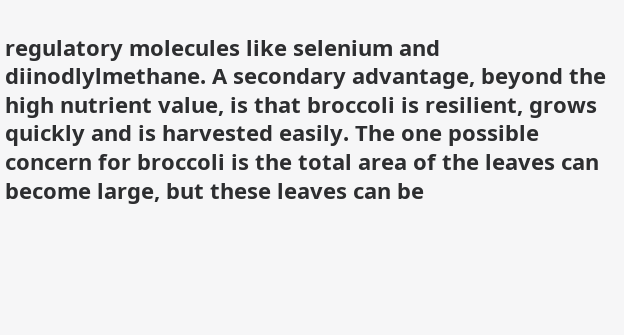regulatory molecules like selenium and diinodlylmethane. A secondary advantage, beyond the high nutrient value, is that broccoli is resilient, grows quickly and is harvested easily. The one possible concern for broccoli is the total area of the leaves can become large, but these leaves can be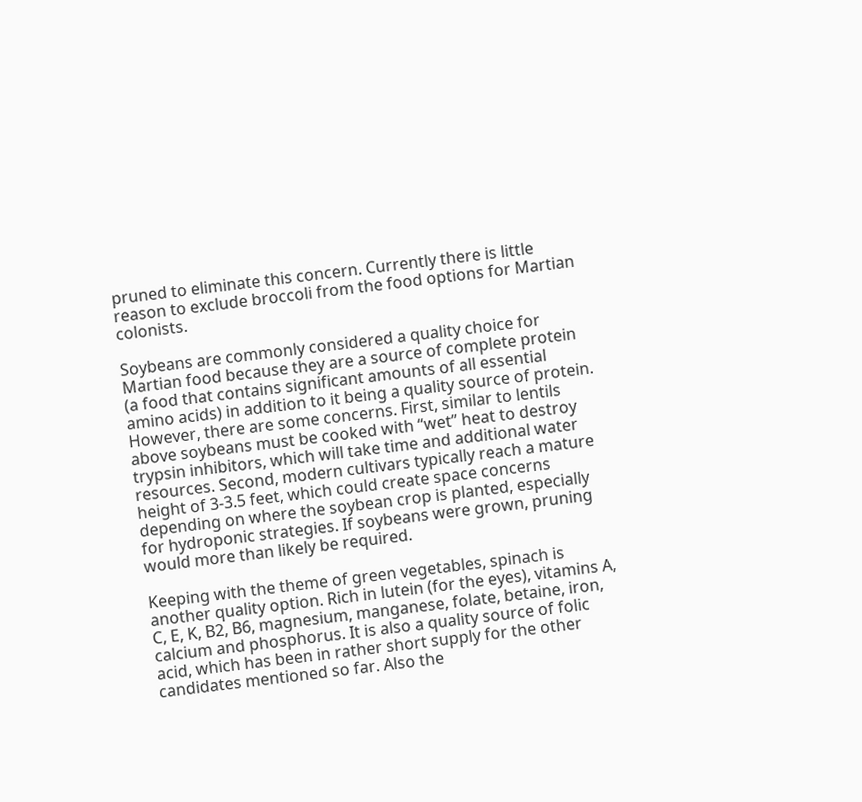pruned to eliminate this concern. Currently there is little reason to exclude broccoli from the food options for Martian colonists.

Soybeans are commonly considered a quality choice for Martian food because they are a source of complete protein (a food that contains significant amounts of all essential amino acids) in addition to it being a quality source of protein. However, there are some concerns. First, similar to lentils above soybeans must be cooked with “wet” heat to destroy trypsin inhibitors, which will take time and additional water resources. Second, modern cultivars typically reach a mature height of 3-3.5 feet, which could create space concerns depending on where the soybean crop is planted, especially for hydroponic strategies. If soybeans were grown, pruning would more than likely be required.

Keeping with the theme of green vegetables, spinach is another quality option. Rich in lutein (for the eyes), vitamins A, C, E, K, B2, B6, magnesium, manganese, folate, betaine, iron, calcium and phosphorus. It is also a quality source of folic acid, which has been in rather short supply for the other candidates mentioned so far. Also the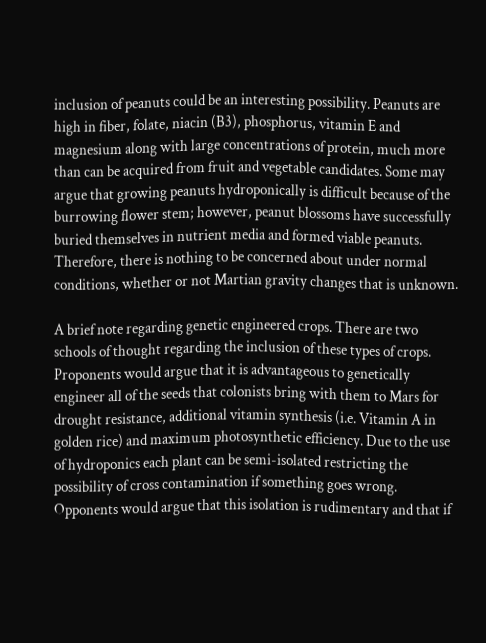inclusion of peanuts could be an interesting possibility. Peanuts are high in fiber, folate, niacin (B3), phosphorus, vitamin E and magnesium along with large concentrations of protein, much more than can be acquired from fruit and vegetable candidates. Some may argue that growing peanuts hydroponically is difficult because of the burrowing flower stem; however, peanut blossoms have successfully buried themselves in nutrient media and formed viable peanuts. Therefore, there is nothing to be concerned about under normal conditions, whether or not Martian gravity changes that is unknown.

A brief note regarding genetic engineered crops. There are two schools of thought regarding the inclusion of these types of crops. Proponents would argue that it is advantageous to genetically engineer all of the seeds that colonists bring with them to Mars for drought resistance, additional vitamin synthesis (i.e. Vitamin A in golden rice) and maximum photosynthetic efficiency. Due to the use of hydroponics each plant can be semi-isolated restricting the possibility of cross contamination if something goes wrong. Opponents would argue that this isolation is rudimentary and that if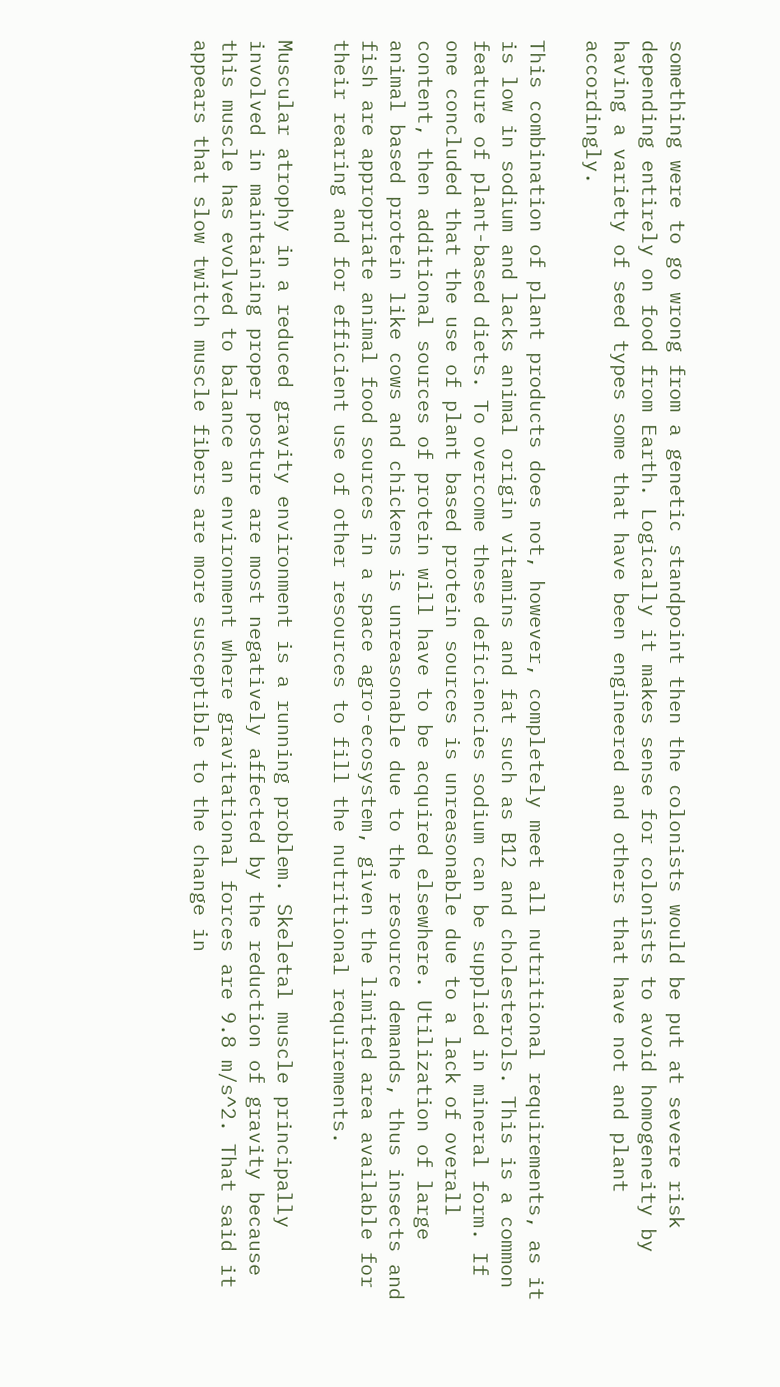something were to go wrong from a genetic standpoint then the colonists would be put at severe risk depending entirely on food from Earth. Logically it makes sense for colonists to avoid homogeneity by having a variety of seed types some that have been engineered and others that have not and plant accordingly.

This combination of plant products does not, however, completely meet all nutritional requirements, as it is low in sodium and lacks animal origin vitamins and fat such as B12 and cholesterols. This is a common feature of plant-based diets. To overcome these deficiencies sodium can be supplied in mineral form. If one concluded that the use of plant based protein sources is unreasonable due to a lack of overall content, then additional sources of protein will have to be acquired elsewhere. Utilization of large animal based protein like cows and chickens is unreasonable due to the resource demands, thus insects and fish are appropriate animal food sources in a space agro-ecosystem, given the limited area available for their rearing and for efficient use of other resources to fill the nutritional requirements.

Muscular atrophy in a reduced gravity environment is a running problem. Skeletal muscle principally involved in maintaining proper posture are most negatively affected by the reduction of gravity because this muscle has evolved to balance an environment where gravitational forces are 9.8 m/s^2. That said it appears that slow twitch muscle fibers are more susceptible to the change in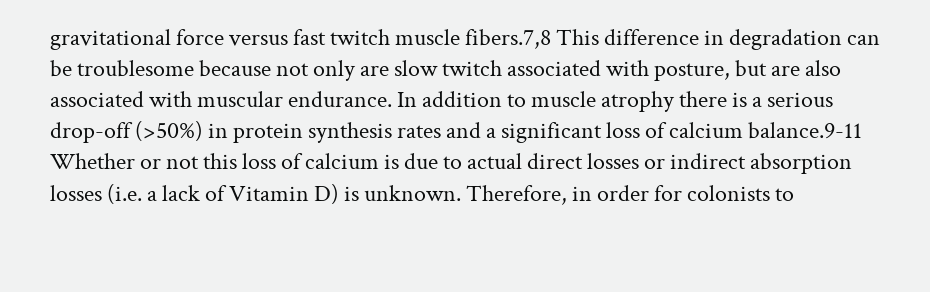gravitational force versus fast twitch muscle fibers.7,8 This difference in degradation can be troublesome because not only are slow twitch associated with posture, but are also associated with muscular endurance. In addition to muscle atrophy there is a serious drop-off (>50%) in protein synthesis rates and a significant loss of calcium balance.9-11 Whether or not this loss of calcium is due to actual direct losses or indirect absorption losses (i.e. a lack of Vitamin D) is unknown. Therefore, in order for colonists to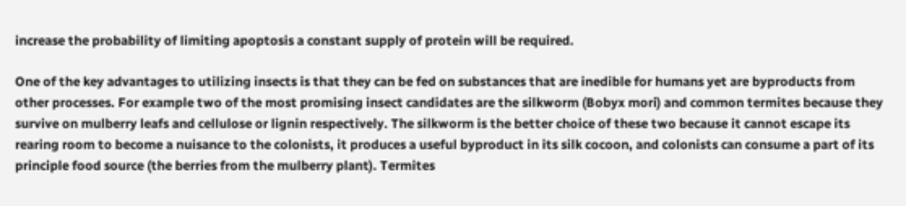increase the probability of limiting apoptosis a constant supply of protein will be required.

One of the key advantages to utilizing insects is that they can be fed on substances that are inedible for humans yet are byproducts from other processes. For example two of the most promising insect candidates are the silkworm (Bobyx mori) and common termites because they survive on mulberry leafs and cellulose or lignin respectively. The silkworm is the better choice of these two because it cannot escape its rearing room to become a nuisance to the colonists, it produces a useful byproduct in its silk cocoon, and colonists can consume a part of its principle food source (the berries from the mulberry plant). Termites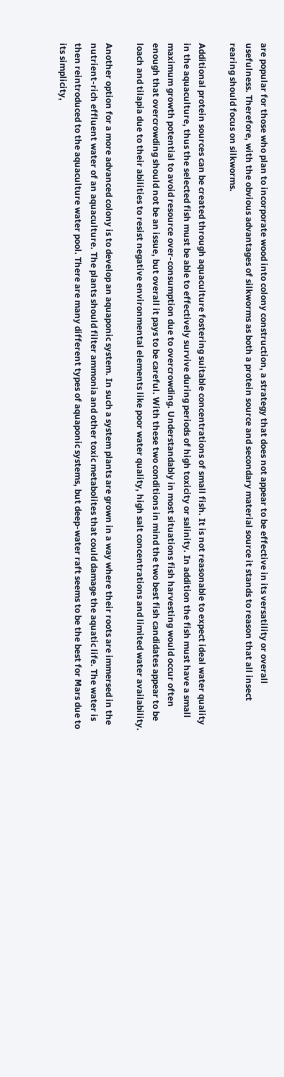are popular for those who plan to incorporate wood into colony construction, a strategy that does not appear to be effective in its versatility or overall usefulness. Therefore, with the obvious advantages of silkworms as both a protein source and secondary material source it stands to reason that all insect rearing should focus on silkworms.

Additional protein sources can be created through aquaculture fostering suitable concentrations of small fish. It is not reasonable to expect ideal water quality in the aquaculture, thus the selected fish must be able to effectively survive during periods of high toxicity or salinity. In addition the fish must have a small maximum growth potential to avoid resource over-consumption due to overcrowding. Understandably in most situations fish harvesting would occur often enough that overcrowding should not be an issue, but overall it pays to be careful. With these two conditions in mind the two best fish candidates appear to be loach and tilapia due to their abilities to resist negative environmental elements like poor water quality, high salt concentrations and limited water availability.

Another option for a more advanced colony is to develop an aquaponic system. In such a system plants are grown in a way where their roots are immersed in the nutrient-rich effluent water of an aquaculture. The plants should filter ammonia and other toxic metabolites that could damage the aquatic life. The water is then reintroduced to the aquaculture water pool. There are many different types of aquaponic systems, but deep-water raft seems to be the best for Mars due to its simplicity,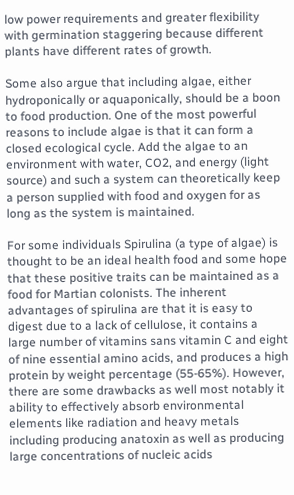low power requirements and greater flexibility with germination staggering because different plants have different rates of growth.

Some also argue that including algae, either hydroponically or aquaponically, should be a boon to food production. One of the most powerful reasons to include algae is that it can form a closed ecological cycle. Add the algae to an environment with water, CO2, and energy (light source) and such a system can theoretically keep a person supplied with food and oxygen for as long as the system is maintained.

For some individuals Spirulina (a type of algae) is thought to be an ideal health food and some hope that these positive traits can be maintained as a food for Martian colonists. The inherent advantages of spirulina are that it is easy to digest due to a lack of cellulose, it contains a large number of vitamins sans vitamin C and eight of nine essential amino acids, and produces a high protein by weight percentage (55-65%). However, there are some drawbacks as well most notably it ability to effectively absorb environmental elements like radiation and heavy metals including producing anatoxin as well as producing large concentrations of nucleic acids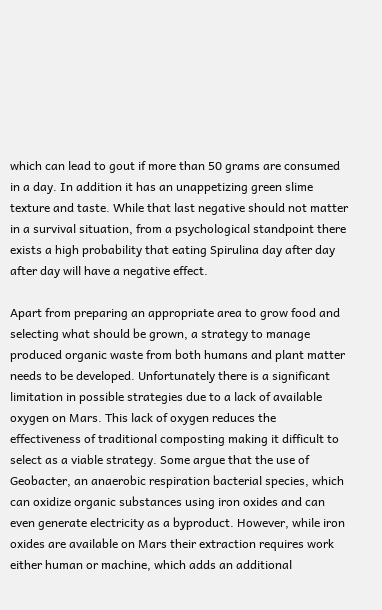which can lead to gout if more than 50 grams are consumed in a day. In addition it has an unappetizing green slime texture and taste. While that last negative should not matter in a survival situation, from a psychological standpoint there exists a high probability that eating Spirulina day after day after day will have a negative effect.

Apart from preparing an appropriate area to grow food and selecting what should be grown, a strategy to manage produced organic waste from both humans and plant matter needs to be developed. Unfortunately there is a significant limitation in possible strategies due to a lack of available oxygen on Mars. This lack of oxygen reduces the effectiveness of traditional composting making it difficult to select as a viable strategy. Some argue that the use of Geobacter, an anaerobic respiration bacterial species, which can oxidize organic substances using iron oxides and can even generate electricity as a byproduct. However, while iron oxides are available on Mars their extraction requires work either human or machine, which adds an additional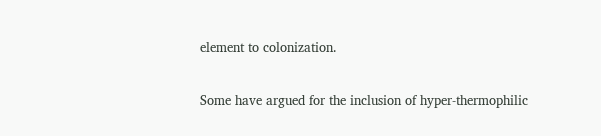element to colonization.

Some have argued for the inclusion of hyper-thermophilic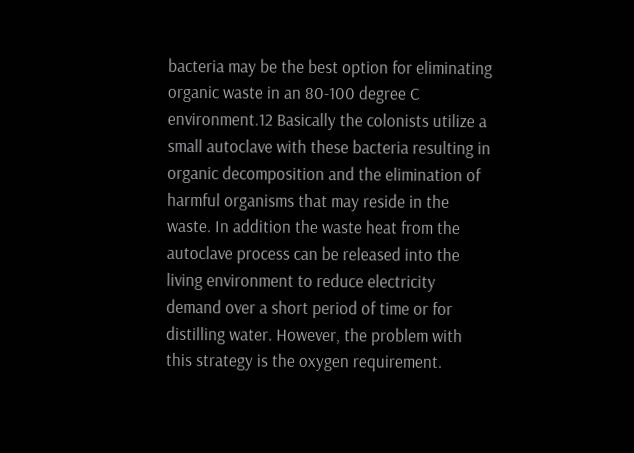bacteria may be the best option for eliminating organic waste in an 80-100 degree C environment.12 Basically the colonists utilize a small autoclave with these bacteria resulting in organic decomposition and the elimination of harmful organisms that may reside in the waste. In addition the waste heat from the autoclave process can be released into the living environment to reduce electricity demand over a short period of time or for distilling water. However, the problem with this strategy is the oxygen requirement.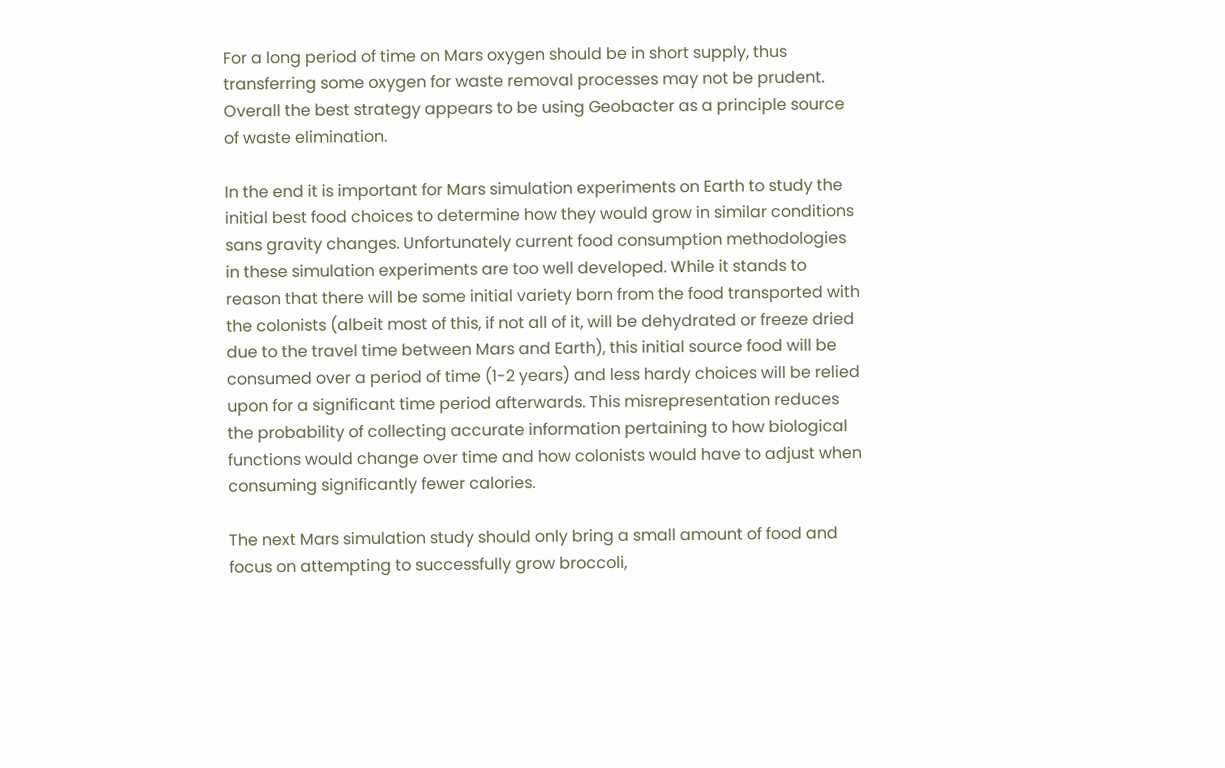For a long period of time on Mars oxygen should be in short supply, thus transferring some oxygen for waste removal processes may not be prudent. Overall the best strategy appears to be using Geobacter as a principle source of waste elimination.

In the end it is important for Mars simulation experiments on Earth to study the initial best food choices to determine how they would grow in similar conditions sans gravity changes. Unfortunately current food consumption methodologies in these simulation experiments are too well developed. While it stands to reason that there will be some initial variety born from the food transported with the colonists (albeit most of this, if not all of it, will be dehydrated or freeze dried due to the travel time between Mars and Earth), this initial source food will be consumed over a period of time (1-2 years) and less hardy choices will be relied upon for a significant time period afterwards. This misrepresentation reduces the probability of collecting accurate information pertaining to how biological functions would change over time and how colonists would have to adjust when consuming significantly fewer calories.

The next Mars simulation study should only bring a small amount of food and focus on attempting to successfully grow broccoli,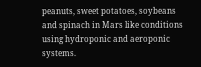peanuts, sweet potatoes, soybeans and spinach in Mars like conditions using hydroponic and aeroponic systems.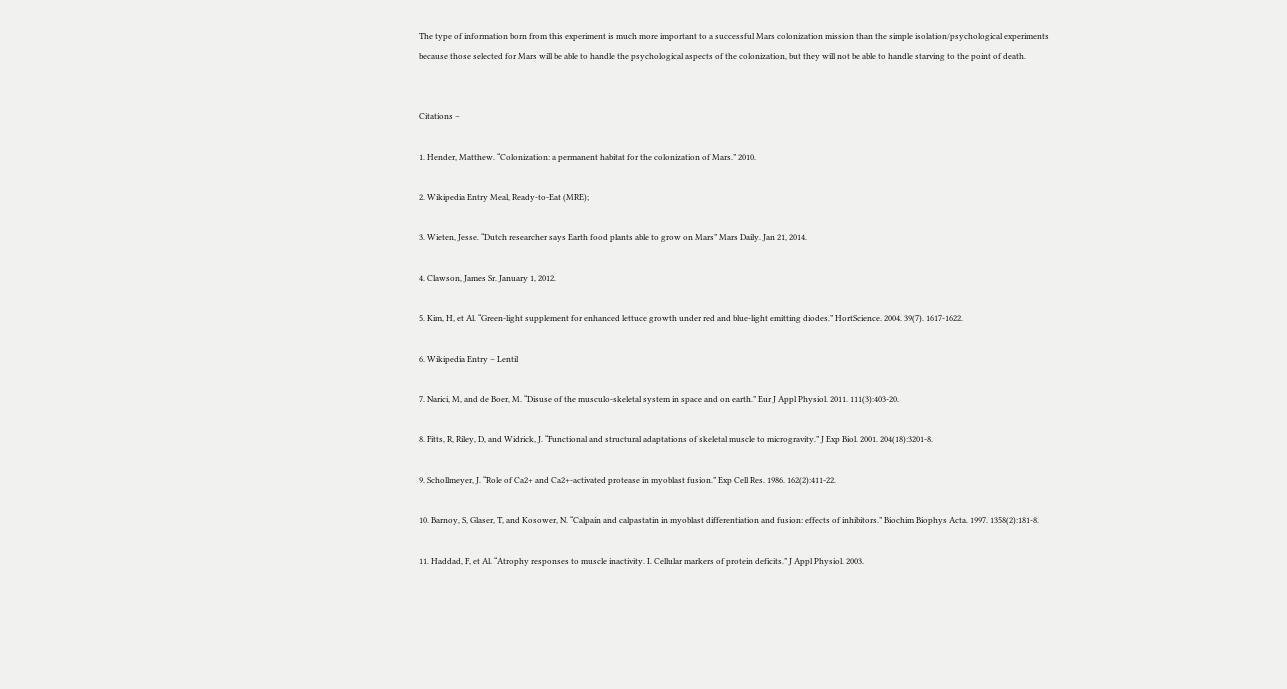The type of information born from this experiment is much more important to a successful Mars colonization mission than the simple isolation/psychological experiments because those selected for Mars will be able to handle the psychological aspects of the colonization, but they will not be able to handle starving to the point of death.


Citations –

1. Hender, Matthew. “Colonization: a permanent habitat for the colonization of Mars.” 2010.

2. Wikipedia Entry Meal, Ready-to-Eat (MRE);

3. Wieten, Jesse. “Dutch researcher says Earth food plants able to grow on Mars” Mars Daily. Jan 21, 2014.

4. Clawson, James Sr. January 1, 2012.

5. Kim, H, et Al. “Green-light supplement for enhanced lettuce growth under red and blue-light emitting diodes.” HortScience. 2004. 39(7). 1617-1622.

6. Wikipedia Entry – Lentil

7. Narici, M, and de Boer, M. “Disuse of the musculo-skeletal system in space and on earth.” Eur J Appl Physiol. 2011. 111(3):403-20.

8. Fitts, R, Riley, D, and Widrick, J. “Functional and structural adaptations of skeletal muscle to microgravity.” J Exp Biol. 2001. 204(18):3201-8.

9. Schollmeyer, J. “Role of Ca2+ and Ca2+-activated protease in myoblast fusion.” Exp Cell Res. 1986. 162(2):411-22.

10. Barnoy, S, Glaser, T, and Kosower, N. “Calpain and calpastatin in myoblast differentiation and fusion: effects of inhibitors.” Biochim Biophys Acta. 1997. 1358(2):181-8.

11. Haddad, F, et Al. “Atrophy responses to muscle inactivity. I. Cellular markers of protein deficits.” J Appl Physiol. 2003.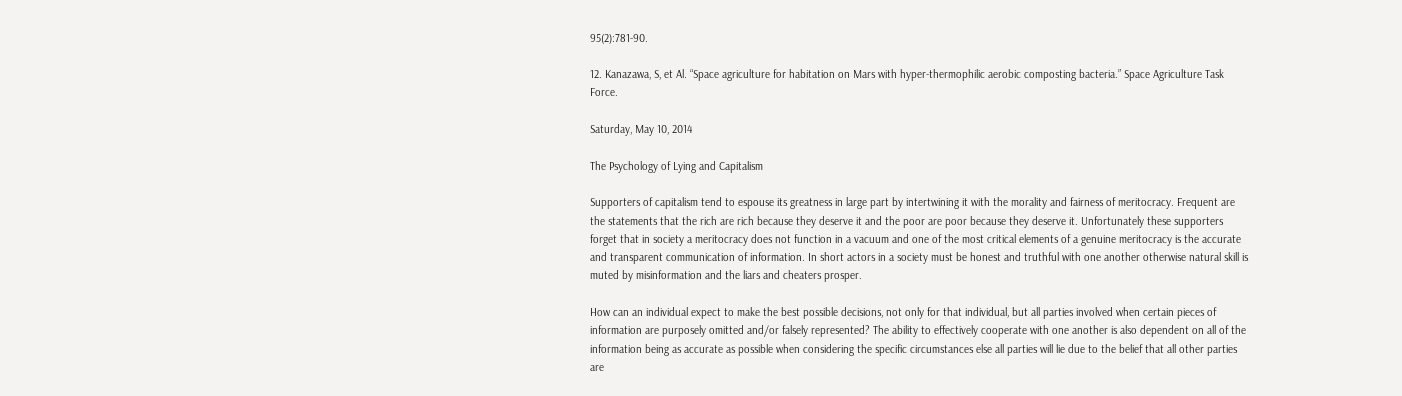95(2):781-90.

12. Kanazawa, S, et Al. “Space agriculture for habitation on Mars with hyper-thermophilic aerobic composting bacteria.” Space Agriculture Task Force.

Saturday, May 10, 2014

The Psychology of Lying and Capitalism

Supporters of capitalism tend to espouse its greatness in large part by intertwining it with the morality and fairness of meritocracy. Frequent are the statements that the rich are rich because they deserve it and the poor are poor because they deserve it. Unfortunately these supporters forget that in society a meritocracy does not function in a vacuum and one of the most critical elements of a genuine meritocracy is the accurate and transparent communication of information. In short actors in a society must be honest and truthful with one another otherwise natural skill is muted by misinformation and the liars and cheaters prosper.

How can an individual expect to make the best possible decisions, not only for that individual, but all parties involved when certain pieces of information are purposely omitted and/or falsely represented? The ability to effectively cooperate with one another is also dependent on all of the information being as accurate as possible when considering the specific circumstances else all parties will lie due to the belief that all other parties are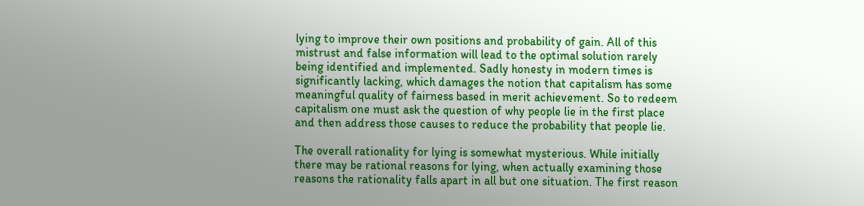lying to improve their own positions and probability of gain. All of this mistrust and false information will lead to the optimal solution rarely being identified and implemented. Sadly honesty in modern times is significantly lacking, which damages the notion that capitalism has some meaningful quality of fairness based in merit achievement. So to redeem capitalism one must ask the question of why people lie in the first place and then address those causes to reduce the probability that people lie.

The overall rationality for lying is somewhat mysterious. While initially there may be rational reasons for lying, when actually examining those reasons the rationality falls apart in all but one situation. The first reason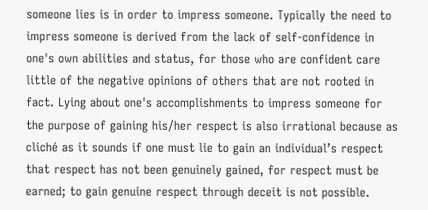someone lies is in order to impress someone. Typically the need to impress someone is derived from the lack of self-confidence in one's own abilities and status, for those who are confident care little of the negative opinions of others that are not rooted in fact. Lying about one's accomplishments to impress someone for the purpose of gaining his/her respect is also irrational because as cliché as it sounds if one must lie to gain an individual’s respect that respect has not been genuinely gained, for respect must be earned; to gain genuine respect through deceit is not possible.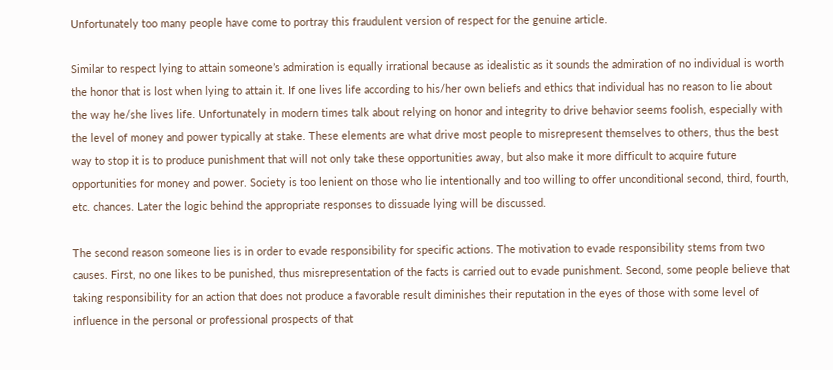Unfortunately too many people have come to portray this fraudulent version of respect for the genuine article.

Similar to respect lying to attain someone’s admiration is equally irrational because as idealistic as it sounds the admiration of no individual is worth the honor that is lost when lying to attain it. If one lives life according to his/her own beliefs and ethics that individual has no reason to lie about the way he/she lives life. Unfortunately in modern times talk about relying on honor and integrity to drive behavior seems foolish, especially with the level of money and power typically at stake. These elements are what drive most people to misrepresent themselves to others, thus the best way to stop it is to produce punishment that will not only take these opportunities away, but also make it more difficult to acquire future opportunities for money and power. Society is too lenient on those who lie intentionally and too willing to offer unconditional second, third, fourth, etc. chances. Later the logic behind the appropriate responses to dissuade lying will be discussed.

The second reason someone lies is in order to evade responsibility for specific actions. The motivation to evade responsibility stems from two causes. First, no one likes to be punished, thus misrepresentation of the facts is carried out to evade punishment. Second, some people believe that taking responsibility for an action that does not produce a favorable result diminishes their reputation in the eyes of those with some level of influence in the personal or professional prospects of that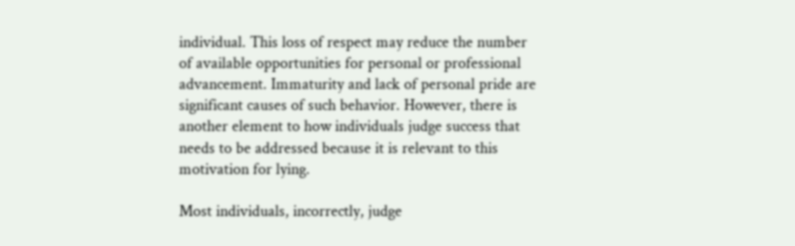individual. This loss of respect may reduce the number of available opportunities for personal or professional advancement. Immaturity and lack of personal pride are significant causes of such behavior. However, there is another element to how individuals judge success that needs to be addressed because it is relevant to this motivation for lying.

Most individuals, incorrectly, judge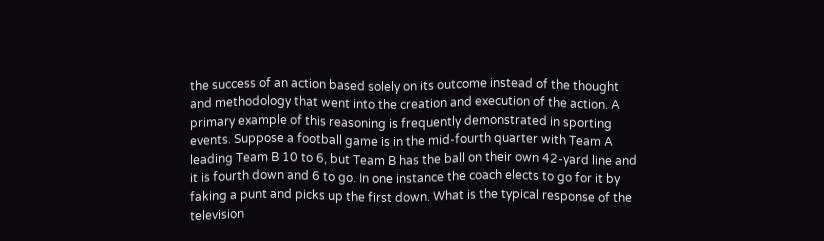the success of an action based solely on its outcome instead of the thought and methodology that went into the creation and execution of the action. A primary example of this reasoning is frequently demonstrated in sporting events. Suppose a football game is in the mid-fourth quarter with Team A leading Team B 10 to 6, but Team B has the ball on their own 42-yard line and it is fourth down and 6 to go. In one instance the coach elects to go for it by faking a punt and picks up the first down. What is the typical response of the television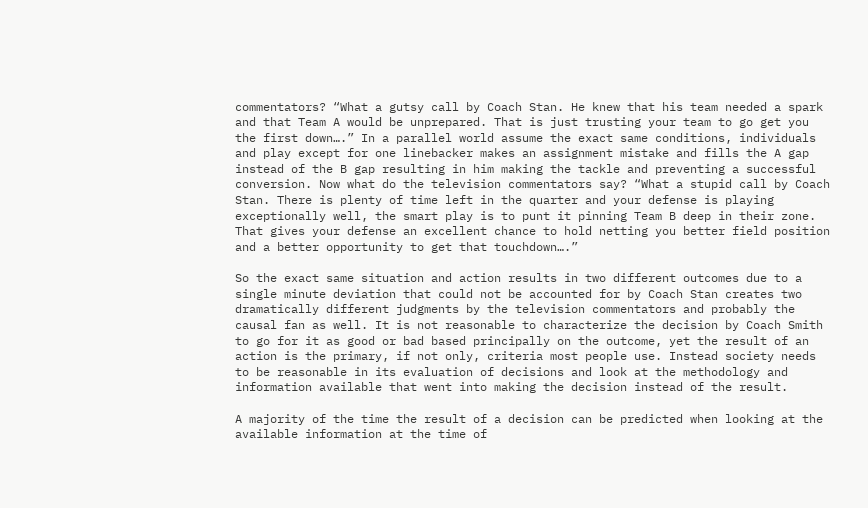commentators? “What a gutsy call by Coach Stan. He knew that his team needed a spark and that Team A would be unprepared. That is just trusting your team to go get you the first down….” In a parallel world assume the exact same conditions, individuals and play except for one linebacker makes an assignment mistake and fills the A gap instead of the B gap resulting in him making the tackle and preventing a successful conversion. Now what do the television commentators say? “What a stupid call by Coach Stan. There is plenty of time left in the quarter and your defense is playing exceptionally well, the smart play is to punt it pinning Team B deep in their zone. That gives your defense an excellent chance to hold netting you better field position and a better opportunity to get that touchdown….”

So the exact same situation and action results in two different outcomes due to a single minute deviation that could not be accounted for by Coach Stan creates two dramatically different judgments by the television commentators and probably the causal fan as well. It is not reasonable to characterize the decision by Coach Smith to go for it as good or bad based principally on the outcome, yet the result of an action is the primary, if not only, criteria most people use. Instead society needs to be reasonable in its evaluation of decisions and look at the methodology and information available that went into making the decision instead of the result.

A majority of the time the result of a decision can be predicted when looking at the available information at the time of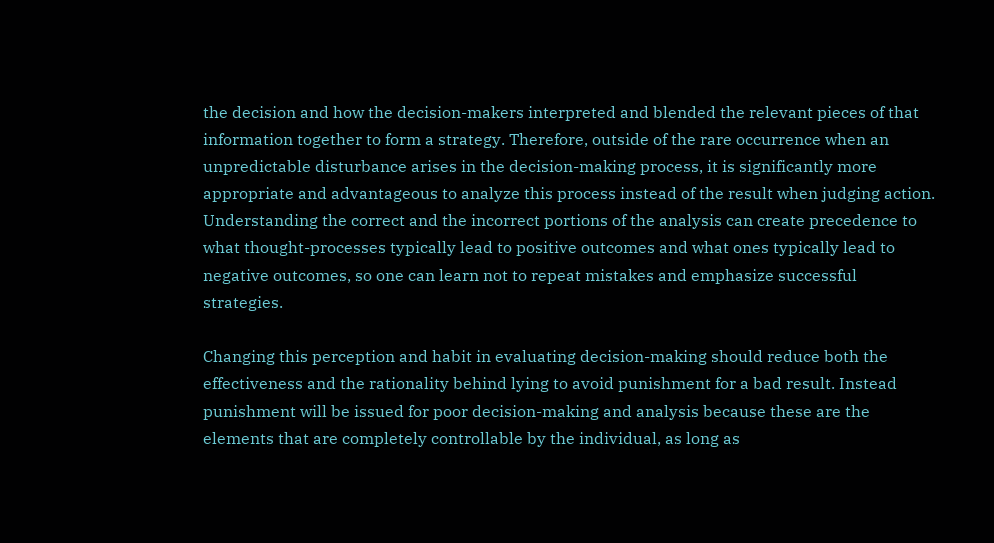the decision and how the decision-makers interpreted and blended the relevant pieces of that information together to form a strategy. Therefore, outside of the rare occurrence when an unpredictable disturbance arises in the decision-making process, it is significantly more appropriate and advantageous to analyze this process instead of the result when judging action. Understanding the correct and the incorrect portions of the analysis can create precedence to what thought-processes typically lead to positive outcomes and what ones typically lead to negative outcomes, so one can learn not to repeat mistakes and emphasize successful strategies.

Changing this perception and habit in evaluating decision-making should reduce both the effectiveness and the rationality behind lying to avoid punishment for a bad result. Instead punishment will be issued for poor decision-making and analysis because these are the elements that are completely controllable by the individual, as long as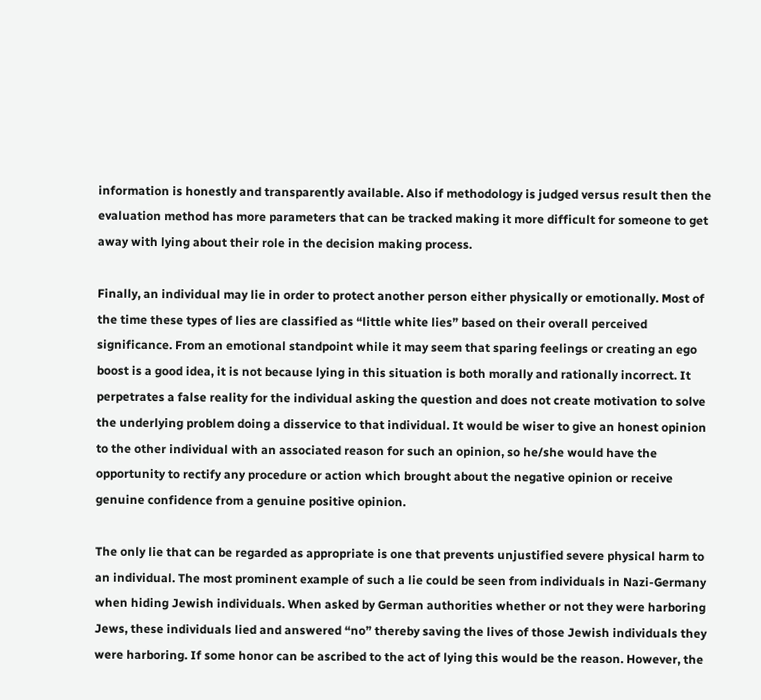information is honestly and transparently available. Also if methodology is judged versus result then the evaluation method has more parameters that can be tracked making it more difficult for someone to get away with lying about their role in the decision making process.

Finally, an individual may lie in order to protect another person either physically or emotionally. Most of the time these types of lies are classified as “little white lies” based on their overall perceived significance. From an emotional standpoint while it may seem that sparing feelings or creating an ego boost is a good idea, it is not because lying in this situation is both morally and rationally incorrect. It perpetrates a false reality for the individual asking the question and does not create motivation to solve the underlying problem doing a disservice to that individual. It would be wiser to give an honest opinion to the other individual with an associated reason for such an opinion, so he/she would have the opportunity to rectify any procedure or action which brought about the negative opinion or receive genuine confidence from a genuine positive opinion.

The only lie that can be regarded as appropriate is one that prevents unjustified severe physical harm to an individual. The most prominent example of such a lie could be seen from individuals in Nazi-Germany when hiding Jewish individuals. When asked by German authorities whether or not they were harboring Jews, these individuals lied and answered “no” thereby saving the lives of those Jewish individuals they were harboring. If some honor can be ascribed to the act of lying this would be the reason. However, the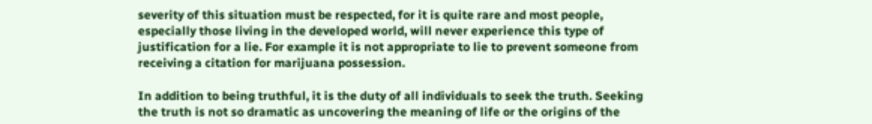severity of this situation must be respected, for it is quite rare and most people, especially those living in the developed world, will never experience this type of justification for a lie. For example it is not appropriate to lie to prevent someone from receiving a citation for marijuana possession.

In addition to being truthful, it is the duty of all individuals to seek the truth. Seeking the truth is not so dramatic as uncovering the meaning of life or the origins of the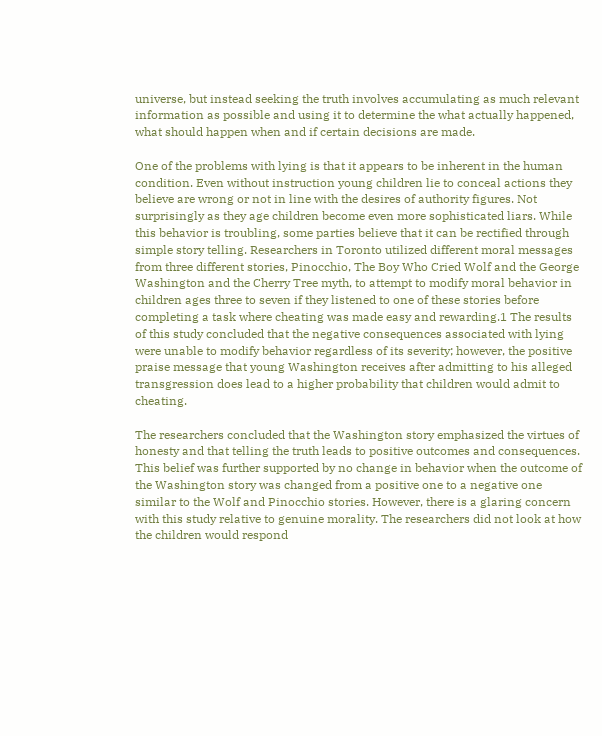universe, but instead seeking the truth involves accumulating as much relevant information as possible and using it to determine the what actually happened, what should happen when and if certain decisions are made.

One of the problems with lying is that it appears to be inherent in the human condition. Even without instruction young children lie to conceal actions they believe are wrong or not in line with the desires of authority figures. Not surprisingly as they age children become even more sophisticated liars. While this behavior is troubling, some parties believe that it can be rectified through simple story telling. Researchers in Toronto utilized different moral messages from three different stories, Pinocchio, The Boy Who Cried Wolf and the George Washington and the Cherry Tree myth, to attempt to modify moral behavior in children ages three to seven if they listened to one of these stories before completing a task where cheating was made easy and rewarding.1 The results of this study concluded that the negative consequences associated with lying were unable to modify behavior regardless of its severity; however, the positive praise message that young Washington receives after admitting to his alleged transgression does lead to a higher probability that children would admit to cheating.

The researchers concluded that the Washington story emphasized the virtues of honesty and that telling the truth leads to positive outcomes and consequences. This belief was further supported by no change in behavior when the outcome of the Washington story was changed from a positive one to a negative one similar to the Wolf and Pinocchio stories. However, there is a glaring concern with this study relative to genuine morality. The researchers did not look at how the children would respond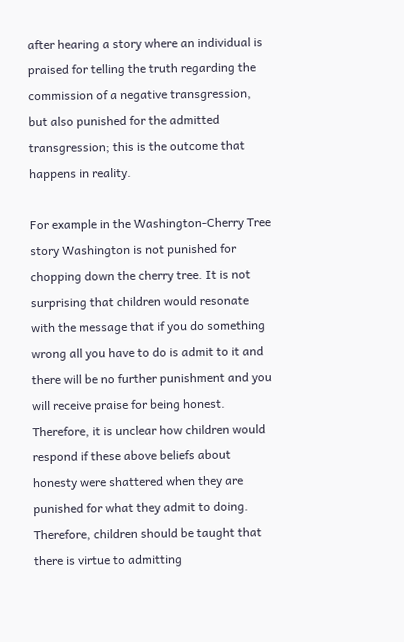after hearing a story where an individual is praised for telling the truth regarding the commission of a negative transgression, but also punished for the admitted transgression; this is the outcome that happens in reality.

For example in the Washington-Cherry Tree story Washington is not punished for chopping down the cherry tree. It is not surprising that children would resonate with the message that if you do something wrong all you have to do is admit to it and there will be no further punishment and you will receive praise for being honest. Therefore, it is unclear how children would respond if these above beliefs about honesty were shattered when they are punished for what they admit to doing. Therefore, children should be taught that there is virtue to admitting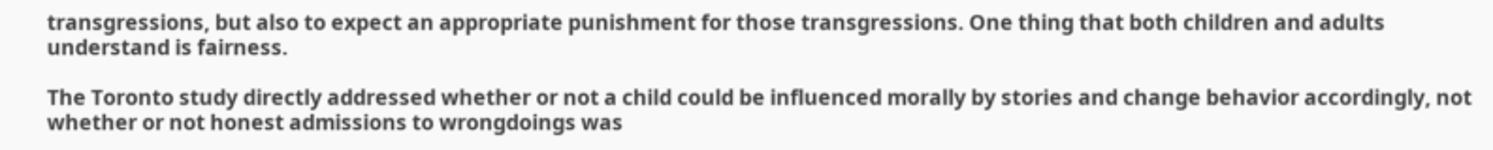transgressions, but also to expect an appropriate punishment for those transgressions. One thing that both children and adults understand is fairness.

The Toronto study directly addressed whether or not a child could be influenced morally by stories and change behavior accordingly, not whether or not honest admissions to wrongdoings was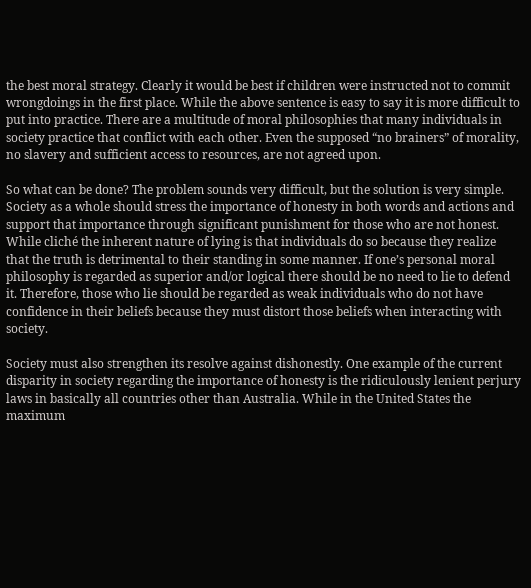the best moral strategy. Clearly it would be best if children were instructed not to commit wrongdoings in the first place. While the above sentence is easy to say it is more difficult to put into practice. There are a multitude of moral philosophies that many individuals in society practice that conflict with each other. Even the supposed “no brainers” of morality, no slavery and sufficient access to resources, are not agreed upon.

So what can be done? The problem sounds very difficult, but the solution is very simple. Society as a whole should stress the importance of honesty in both words and actions and support that importance through significant punishment for those who are not honest. While cliché the inherent nature of lying is that individuals do so because they realize that the truth is detrimental to their standing in some manner. If one’s personal moral philosophy is regarded as superior and/or logical there should be no need to lie to defend it. Therefore, those who lie should be regarded as weak individuals who do not have confidence in their beliefs because they must distort those beliefs when interacting with society.

Society must also strengthen its resolve against dishonestly. One example of the current disparity in society regarding the importance of honesty is the ridiculously lenient perjury laws in basically all countries other than Australia. While in the United States the maximum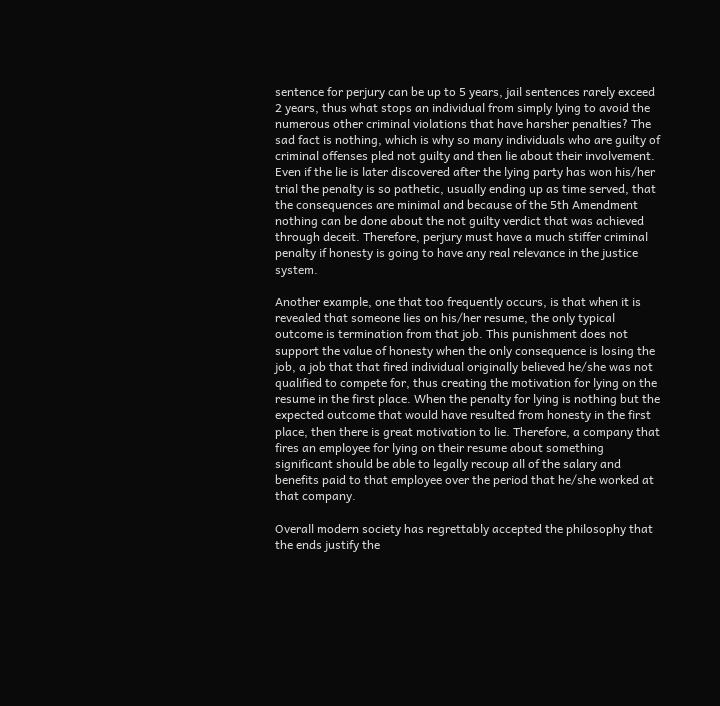sentence for perjury can be up to 5 years, jail sentences rarely exceed 2 years, thus what stops an individual from simply lying to avoid the numerous other criminal violations that have harsher penalties? The sad fact is nothing, which is why so many individuals who are guilty of criminal offenses pled not guilty and then lie about their involvement. Even if the lie is later discovered after the lying party has won his/her trial the penalty is so pathetic, usually ending up as time served, that the consequences are minimal and because of the 5th Amendment nothing can be done about the not guilty verdict that was achieved through deceit. Therefore, perjury must have a much stiffer criminal penalty if honesty is going to have any real relevance in the justice system.

Another example, one that too frequently occurs, is that when it is revealed that someone lies on his/her resume, the only typical outcome is termination from that job. This punishment does not support the value of honesty when the only consequence is losing the job, a job that that fired individual originally believed he/she was not qualified to compete for, thus creating the motivation for lying on the resume in the first place. When the penalty for lying is nothing but the expected outcome that would have resulted from honesty in the first place, then there is great motivation to lie. Therefore, a company that fires an employee for lying on their resume about something significant should be able to legally recoup all of the salary and benefits paid to that employee over the period that he/she worked at that company.

Overall modern society has regrettably accepted the philosophy that the ends justify the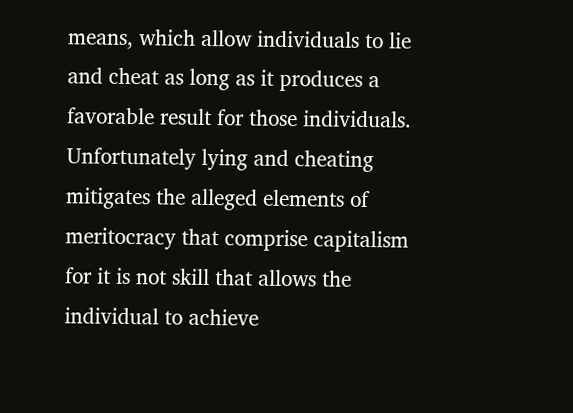means, which allow individuals to lie and cheat as long as it produces a favorable result for those individuals. Unfortunately lying and cheating mitigates the alleged elements of meritocracy that comprise capitalism for it is not skill that allows the individual to achieve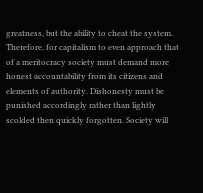greatness, but the ability to cheat the system. Therefore, for capitalism to even approach that of a meritocracy society must demand more honest accountability from its citizens and elements of authority. Dishonesty must be punished accordingly rather than lightly scolded then quickly forgotten. Society will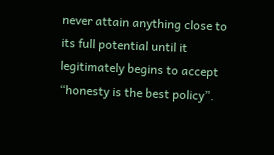never attain anything close to its full potential until it legitimately begins to accept “honesty is the best policy”.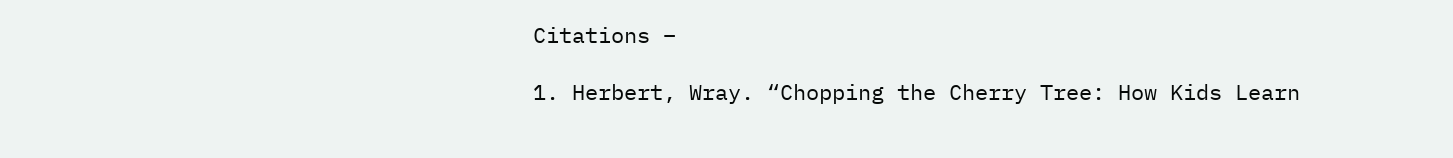Citations –

1. Herbert, Wray. “Chopping the Cherry Tree: How Kids Learn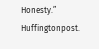Honesty.” Huffingtonpost.